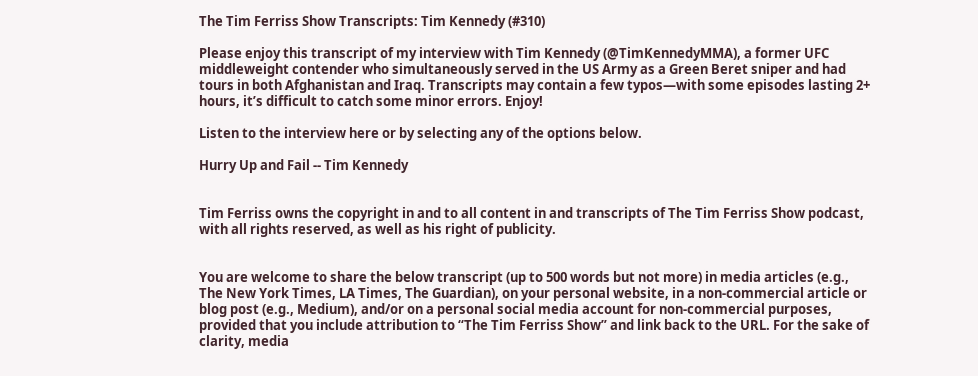The Tim Ferriss Show Transcripts: Tim Kennedy (#310)

Please enjoy this transcript of my interview with Tim Kennedy (@TimKennedyMMA), a former UFC middleweight contender who simultaneously served in the US Army as a Green Beret sniper and had tours in both Afghanistan and Iraq. Transcripts may contain a few typos—with some episodes lasting 2+ hours, it’s difficult to catch some minor errors. Enjoy!

Listen to the interview here or by selecting any of the options below.

Hurry Up and Fail -- Tim Kennedy


Tim Ferriss owns the copyright in and to all content in and transcripts of The Tim Ferriss Show podcast, with all rights reserved, as well as his right of publicity.


You are welcome to share the below transcript (up to 500 words but not more) in media articles (e.g., The New York Times, LA Times, The Guardian), on your personal website, in a non-commercial article or blog post (e.g., Medium), and/or on a personal social media account for non-commercial purposes, provided that you include attribution to “The Tim Ferriss Show” and link back to the URL. For the sake of clarity, media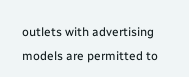outlets with advertising models are permitted to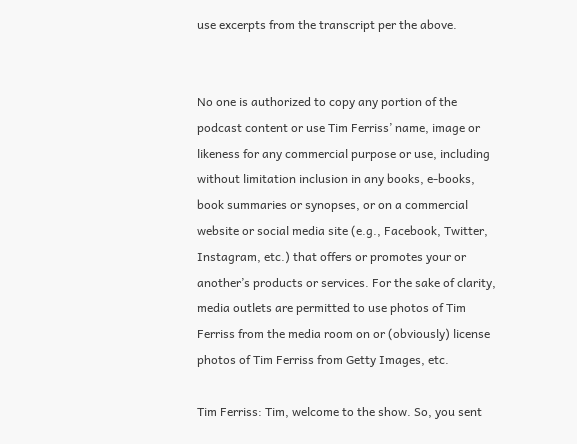use excerpts from the transcript per the above.


No one is authorized to copy any portion of the podcast content or use Tim Ferriss’ name, image or likeness for any commercial purpose or use, including without limitation inclusion in any books, e-books, book summaries or synopses, or on a commercial website or social media site (e.g., Facebook, Twitter, Instagram, etc.) that offers or promotes your or another’s products or services. For the sake of clarity, media outlets are permitted to use photos of Tim Ferriss from the media room on or (obviously) license photos of Tim Ferriss from Getty Images, etc.

Tim Ferriss: Tim, welcome to the show. So, you sent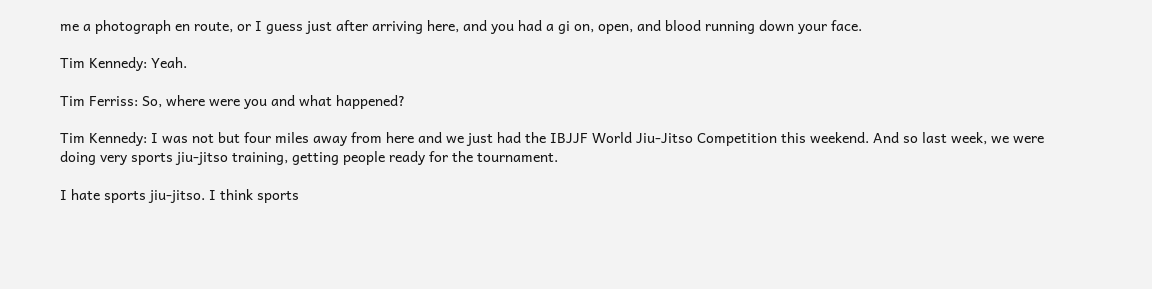me a photograph en route, or I guess just after arriving here, and you had a gi on, open, and blood running down your face.

Tim Kennedy: Yeah.

Tim Ferriss: So, where were you and what happened?

Tim Kennedy: I was not but four miles away from here and we just had the IBJJF World Jiu-Jitso Competition this weekend. And so last week, we were doing very sports jiu-jitso training, getting people ready for the tournament.

I hate sports jiu-jitso. I think sports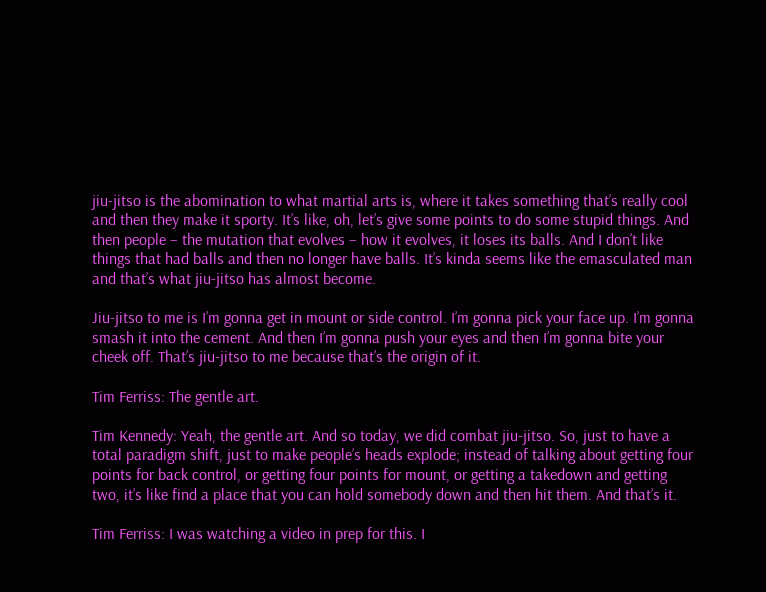jiu-jitso is the abomination to what martial arts is, where it takes something that’s really cool and then they make it sporty. It’s like, oh, let’s give some points to do some stupid things. And then people – the mutation that evolves – how it evolves, it loses its balls. And I don’t like things that had balls and then no longer have balls. It’s kinda seems like the emasculated man and that’s what jiu-jitso has almost become.

Jiu-jitso to me is I’m gonna get in mount or side control. I’m gonna pick your face up. I’m gonna smash it into the cement. And then I’m gonna push your eyes and then I’m gonna bite your cheek off. That’s jiu-jitso to me because that’s the origin of it.

Tim Ferriss: The gentle art.

Tim Kennedy: Yeah, the gentle art. And so today, we did combat jiu-jitso. So, just to have a total paradigm shift, just to make people’s heads explode; instead of talking about getting four points for back control, or getting four points for mount, or getting a takedown and getting two, it’s like find a place that you can hold somebody down and then hit them. And that’s it.

Tim Ferriss: I was watching a video in prep for this. I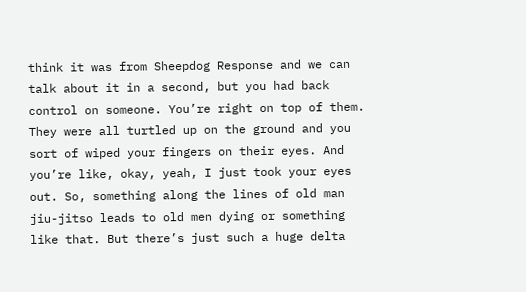think it was from Sheepdog Response and we can talk about it in a second, but you had back control on someone. You’re right on top of them. They were all turtled up on the ground and you sort of wiped your fingers on their eyes. And you’re like, okay, yeah, I just took your eyes out. So, something along the lines of old man jiu-jitso leads to old men dying or something like that. But there’s just such a huge delta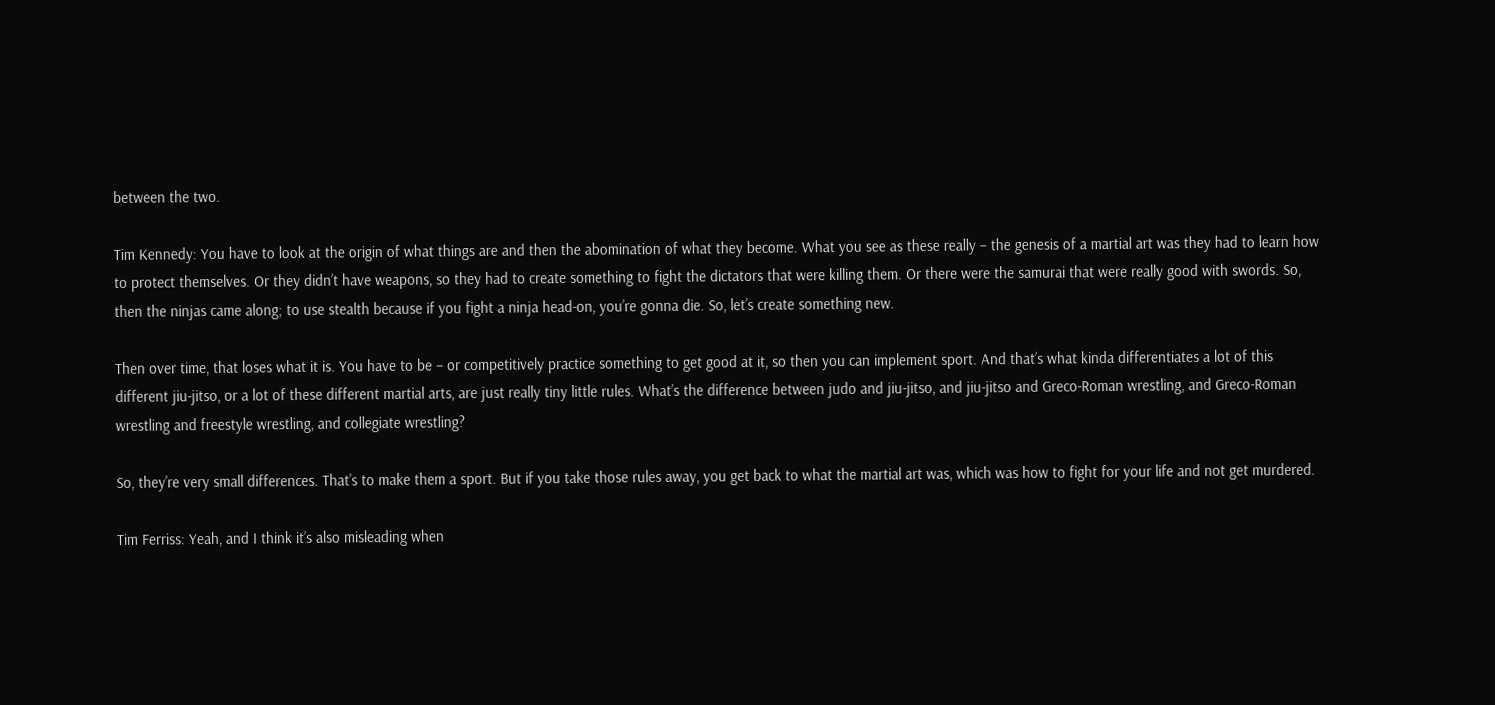between the two.

Tim Kennedy: You have to look at the origin of what things are and then the abomination of what they become. What you see as these really – the genesis of a martial art was they had to learn how to protect themselves. Or they didn’t have weapons, so they had to create something to fight the dictators that were killing them. Or there were the samurai that were really good with swords. So, then the ninjas came along; to use stealth because if you fight a ninja head-on, you’re gonna die. So, let’s create something new.

Then over time, that loses what it is. You have to be – or competitively practice something to get good at it, so then you can implement sport. And that’s what kinda differentiates a lot of this different jiu-jitso, or a lot of these different martial arts, are just really tiny little rules. What’s the difference between judo and jiu-jitso, and jiu-jitso and Greco-Roman wrestling, and Greco-Roman wrestling and freestyle wrestling, and collegiate wrestling?

So, they’re very small differences. That’s to make them a sport. But if you take those rules away, you get back to what the martial art was, which was how to fight for your life and not get murdered.

Tim Ferriss: Yeah, and I think it’s also misleading when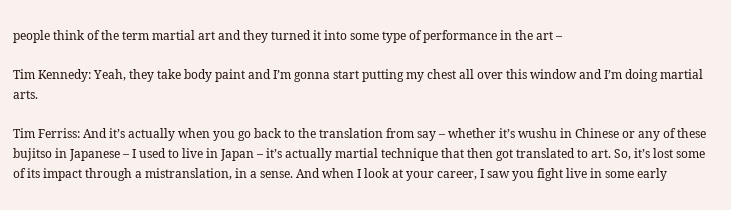people think of the term martial art and they turned it into some type of performance in the art –

Tim Kennedy: Yeah, they take body paint and I’m gonna start putting my chest all over this window and I’m doing martial arts.

Tim Ferriss: And it’s actually when you go back to the translation from say – whether it’s wushu in Chinese or any of these bujitso in Japanese – I used to live in Japan – it’s actually martial technique that then got translated to art. So, it’s lost some of its impact through a mistranslation, in a sense. And when I look at your career, I saw you fight live in some early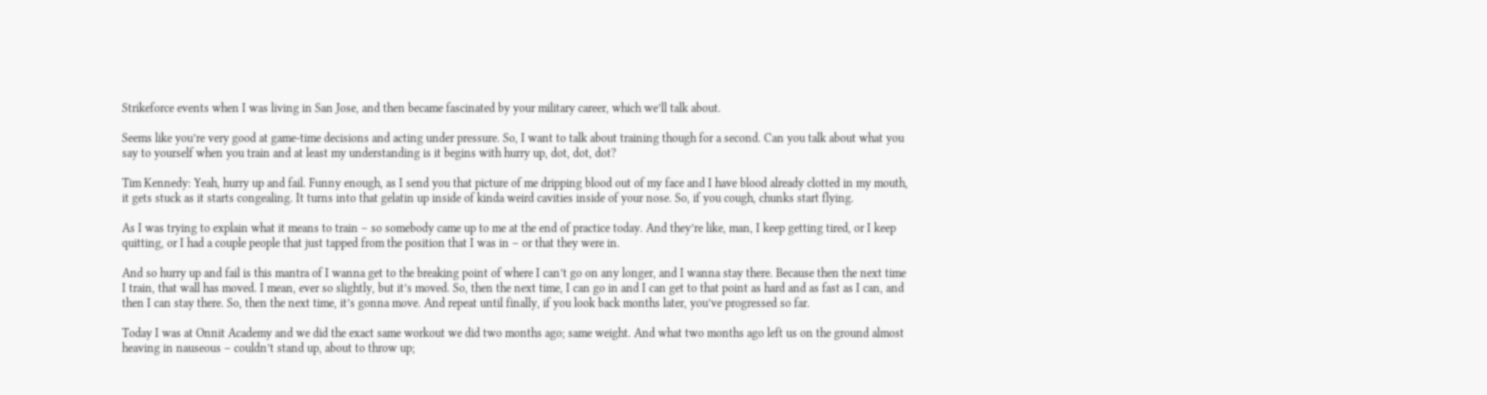Strikeforce events when I was living in San Jose, and then became fascinated by your military career, which we’ll talk about.

Seems like you’re very good at game-time decisions and acting under pressure. So, I want to talk about training though for a second. Can you talk about what you say to yourself when you train and at least my understanding is it begins with hurry up, dot, dot, dot?

Tim Kennedy: Yeah, hurry up and fail. Funny enough, as I send you that picture of me dripping blood out of my face and I have blood already clotted in my mouth, it gets stuck as it starts congealing. It turns into that gelatin up inside of kinda weird cavities inside of your nose. So, if you cough, chunks start flying.

As I was trying to explain what it means to train – so somebody came up to me at the end of practice today. And they’re like, man, I keep getting tired, or I keep quitting, or I had a couple people that just tapped from the position that I was in – or that they were in.

And so hurry up and fail is this mantra of I wanna get to the breaking point of where I can’t go on any longer, and I wanna stay there. Because then the next time I train, that wall has moved. I mean, ever so slightly, but it’s moved. So, then the next time, I can go in and I can get to that point as hard and as fast as I can, and then I can stay there. So, then the next time, it’s gonna move. And repeat until finally, if you look back months later, you’ve progressed so far.

Today I was at Onnit Academy and we did the exact same workout we did two months ago; same weight. And what two months ago left us on the ground almost heaving in nauseous – couldn’t stand up, about to throw up;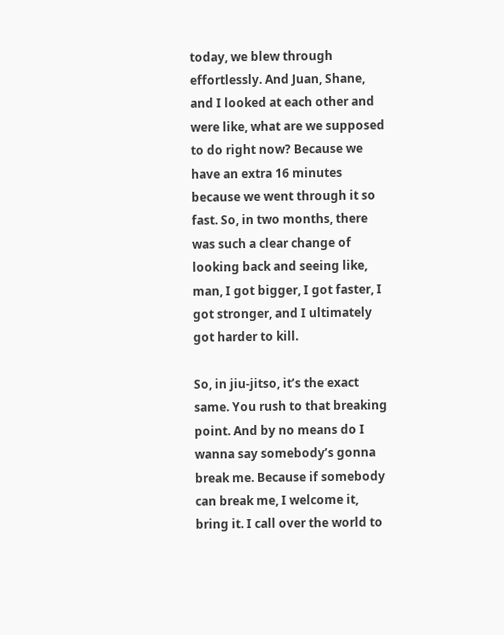today, we blew through effortlessly. And Juan, Shane, and I looked at each other and were like, what are we supposed to do right now? Because we have an extra 16 minutes because we went through it so fast. So, in two months, there was such a clear change of looking back and seeing like, man, I got bigger, I got faster, I got stronger, and I ultimately got harder to kill.

So, in jiu-jitso, it’s the exact same. You rush to that breaking point. And by no means do I wanna say somebody’s gonna break me. Because if somebody can break me, I welcome it, bring it. I call over the world to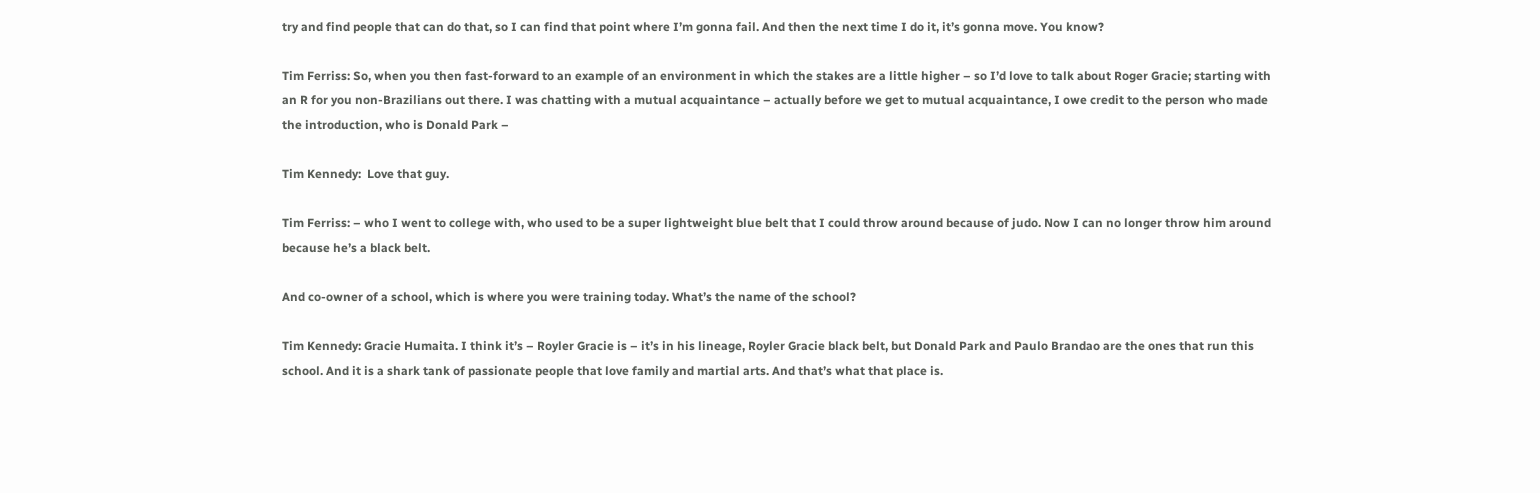try and find people that can do that, so I can find that point where I’m gonna fail. And then the next time I do it, it’s gonna move. You know?

Tim Ferriss: So, when you then fast-forward to an example of an environment in which the stakes are a little higher – so I’d love to talk about Roger Gracie; starting with an R for you non-Brazilians out there. I was chatting with a mutual acquaintance – actually before we get to mutual acquaintance, I owe credit to the person who made the introduction, who is Donald Park –

Tim Kennedy:  Love that guy.

Tim Ferriss: – who I went to college with, who used to be a super lightweight blue belt that I could throw around because of judo. Now I can no longer throw him around because he’s a black belt.

And co-owner of a school, which is where you were training today. What’s the name of the school?

Tim Kennedy: Gracie Humaita. I think it’s – Royler Gracie is – it’s in his lineage, Royler Gracie black belt, but Donald Park and Paulo Brandao are the ones that run this school. And it is a shark tank of passionate people that love family and martial arts. And that’s what that place is.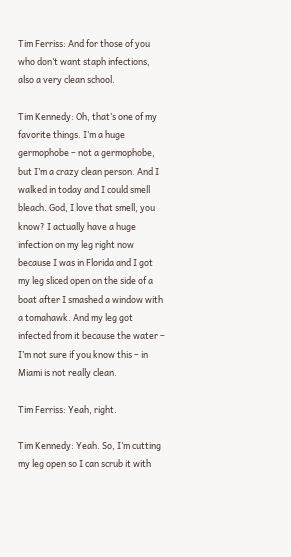Tim Ferriss: And for those of you who don’t want staph infections, also a very clean school.

Tim Kennedy: Oh, that’s one of my favorite things. I’m a huge germophobe – not a germophobe, but I’m a crazy clean person. And I walked in today and I could smell bleach. God, I love that smell, you know? I actually have a huge infection on my leg right now because I was in Florida and I got my leg sliced open on the side of a boat after I smashed a window with a tomahawk. And my leg got infected from it because the water – I’m not sure if you know this – in Miami is not really clean.

Tim Ferriss: Yeah, right.

Tim Kennedy: Yeah. So, I’m cutting my leg open so I can scrub it with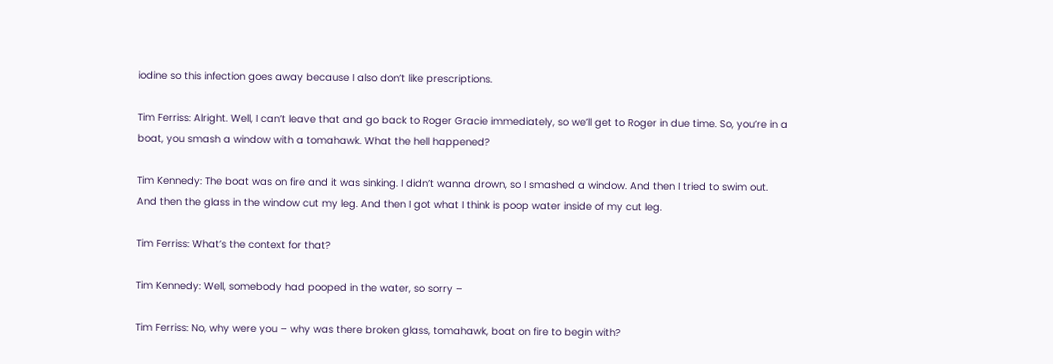iodine so this infection goes away because I also don’t like prescriptions.

Tim Ferriss: Alright. Well, I can’t leave that and go back to Roger Gracie immediately, so we’ll get to Roger in due time. So, you’re in a boat, you smash a window with a tomahawk. What the hell happened?

Tim Kennedy: The boat was on fire and it was sinking. I didn’t wanna drown, so I smashed a window. And then I tried to swim out. And then the glass in the window cut my leg. And then I got what I think is poop water inside of my cut leg.

Tim Ferriss: What’s the context for that?

Tim Kennedy: Well, somebody had pooped in the water, so sorry –

Tim Ferriss: No, why were you – why was there broken glass, tomahawk, boat on fire to begin with?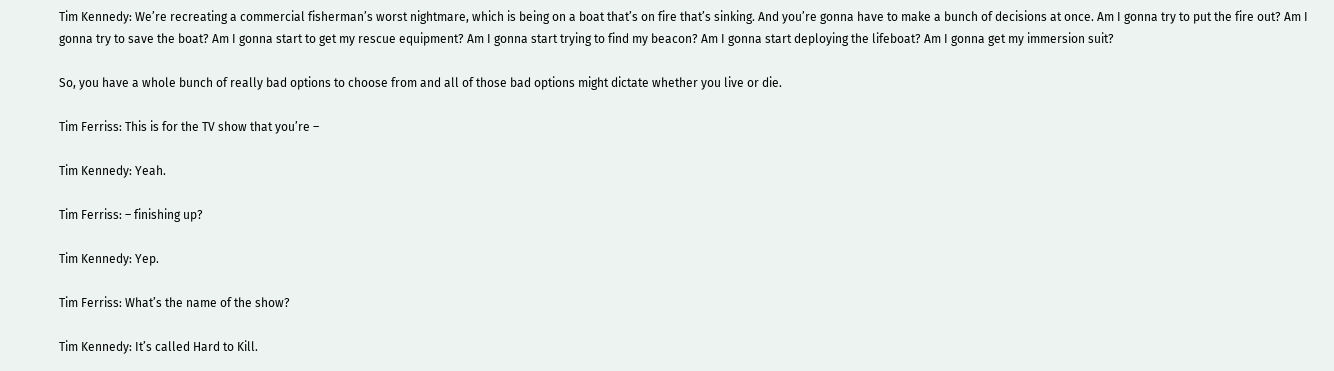Tim Kennedy: We’re recreating a commercial fisherman’s worst nightmare, which is being on a boat that’s on fire that’s sinking. And you’re gonna have to make a bunch of decisions at once. Am I gonna try to put the fire out? Am I gonna try to save the boat? Am I gonna start to get my rescue equipment? Am I gonna start trying to find my beacon? Am I gonna start deploying the lifeboat? Am I gonna get my immersion suit?

So, you have a whole bunch of really bad options to choose from and all of those bad options might dictate whether you live or die.

Tim Ferriss: This is for the TV show that you’re –

Tim Kennedy: Yeah.

Tim Ferriss: – finishing up?

Tim Kennedy: Yep.

Tim Ferriss: What’s the name of the show?

Tim Kennedy: It’s called Hard to Kill.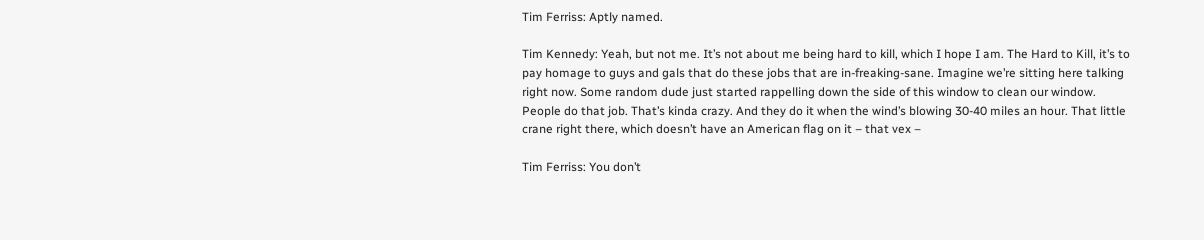Tim Ferriss: Aptly named.

Tim Kennedy: Yeah, but not me. It’s not about me being hard to kill, which I hope I am. The Hard to Kill, it’s to pay homage to guys and gals that do these jobs that are in-freaking-sane. Imagine we’re sitting here talking right now. Some random dude just started rappelling down the side of this window to clean our window. People do that job. That’s kinda crazy. And they do it when the wind’s blowing 30-40 miles an hour. That little crane right there, which doesn’t have an American flag on it – that vex –

Tim Ferriss: You don’t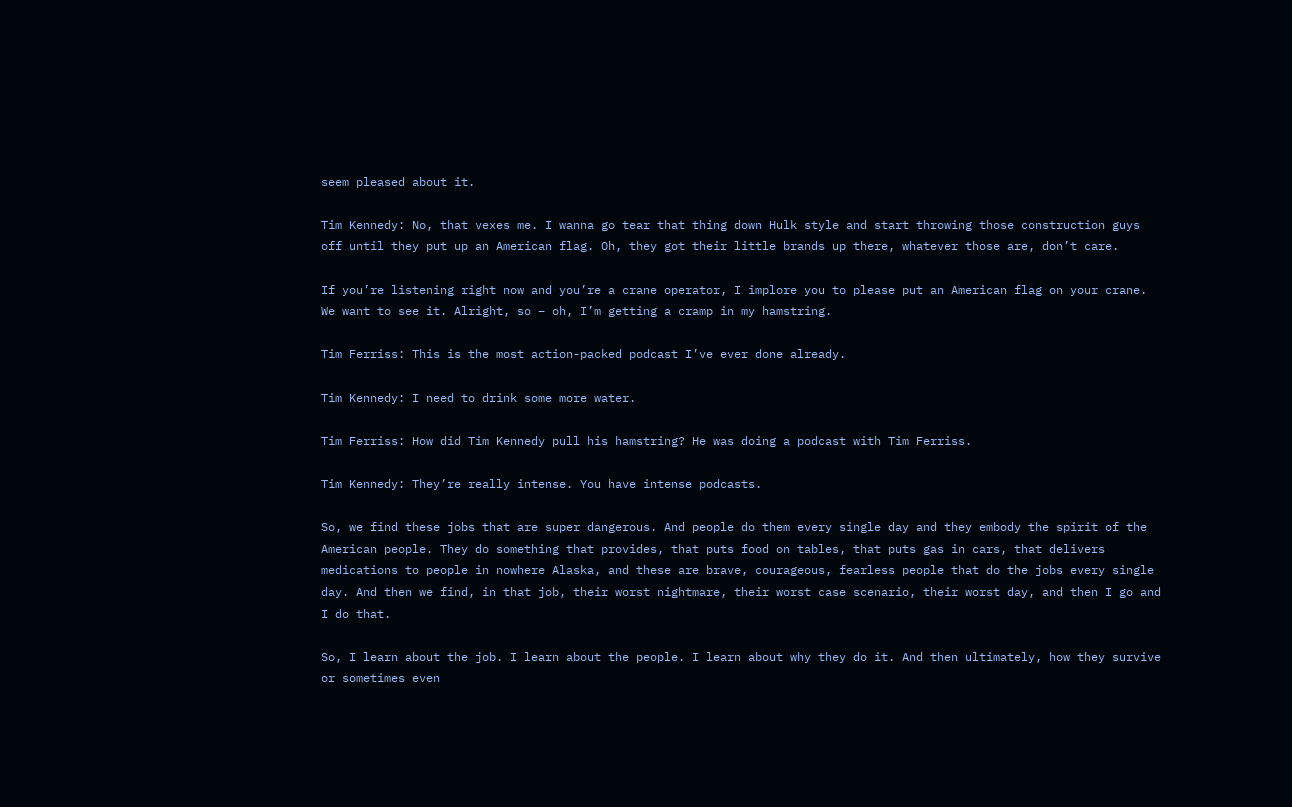seem pleased about it.

Tim Kennedy: No, that vexes me. I wanna go tear that thing down Hulk style and start throwing those construction guys off until they put up an American flag. Oh, they got their little brands up there, whatever those are, don’t care.

If you’re listening right now and you’re a crane operator, I implore you to please put an American flag on your crane. We want to see it. Alright, so – oh, I’m getting a cramp in my hamstring.

Tim Ferriss: This is the most action-packed podcast I’ve ever done already.

Tim Kennedy: I need to drink some more water.

Tim Ferriss: How did Tim Kennedy pull his hamstring? He was doing a podcast with Tim Ferriss.

Tim Kennedy: They’re really intense. You have intense podcasts.

So, we find these jobs that are super dangerous. And people do them every single day and they embody the spirit of the American people. They do something that provides, that puts food on tables, that puts gas in cars, that delivers medications to people in nowhere Alaska, and these are brave, courageous, fearless people that do the jobs every single day. And then we find, in that job, their worst nightmare, their worst case scenario, their worst day, and then I go and I do that.

So, I learn about the job. I learn about the people. I learn about why they do it. And then ultimately, how they survive or sometimes even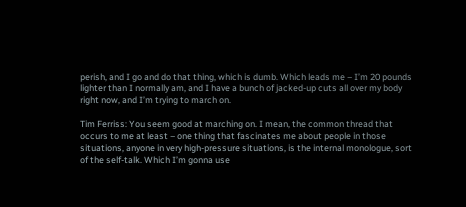perish, and I go and do that thing, which is dumb. Which leads me – I’m 20 pounds lighter than I normally am, and I have a bunch of jacked-up cuts all over my body right now, and I’m trying to march on.

Tim Ferriss: You seem good at marching on. I mean, the common thread that occurs to me at least – one thing that fascinates me about people in those situations, anyone in very high-pressure situations, is the internal monologue, sort of the self-talk. Which I’m gonna use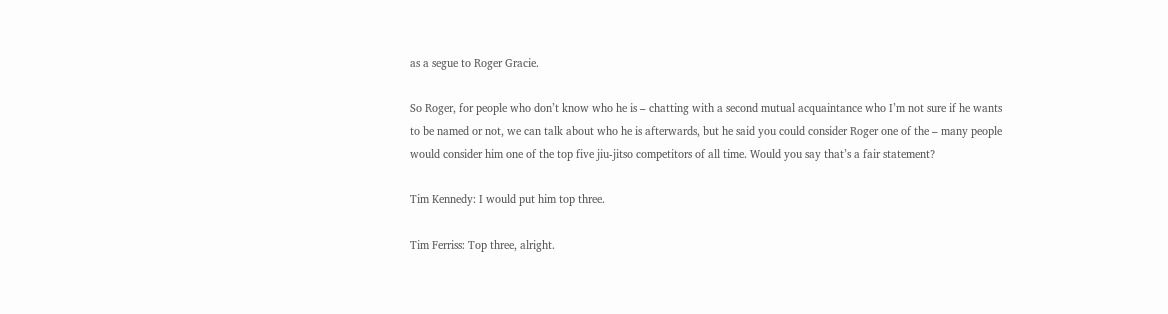as a segue to Roger Gracie.

So Roger, for people who don’t know who he is – chatting with a second mutual acquaintance who I’m not sure if he wants to be named or not, we can talk about who he is afterwards, but he said you could consider Roger one of the – many people would consider him one of the top five jiu-jitso competitors of all time. Would you say that’s a fair statement?

Tim Kennedy: I would put him top three.

Tim Ferriss: Top three, alright.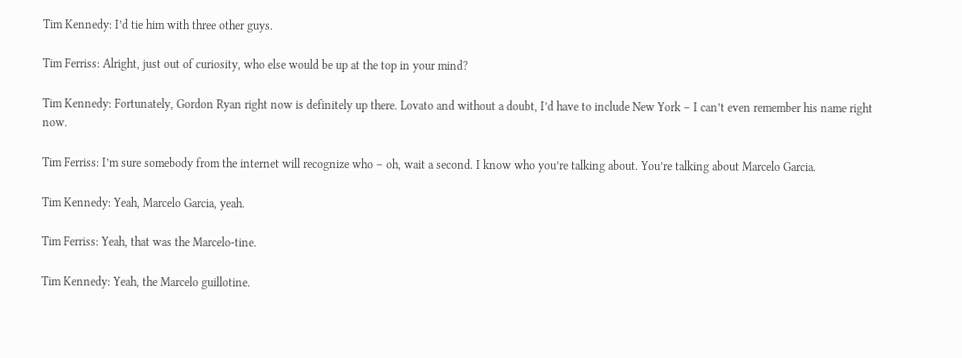Tim Kennedy: I’d tie him with three other guys.

Tim Ferriss: Alright, just out of curiosity, who else would be up at the top in your mind?

Tim Kennedy: Fortunately, Gordon Ryan right now is definitely up there. Lovato and without a doubt, I’d have to include New York – I can’t even remember his name right now.

Tim Ferriss: I’m sure somebody from the internet will recognize who – oh, wait a second. I know who you’re talking about. You’re talking about Marcelo Garcia.

Tim Kennedy: Yeah, Marcelo Garcia, yeah.

Tim Ferriss: Yeah, that was the Marcelo-tine.

Tim Kennedy: Yeah, the Marcelo guillotine.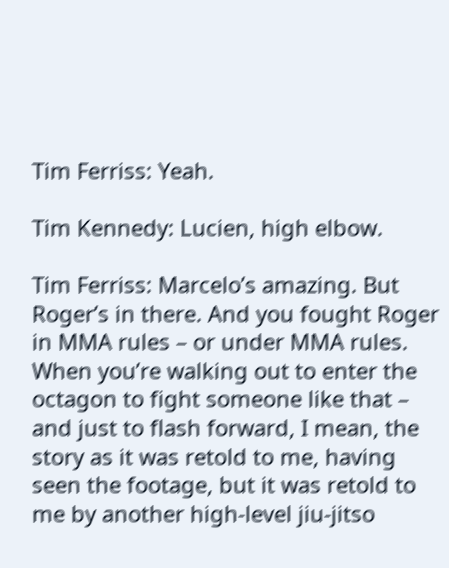Tim Ferriss: Yeah.

Tim Kennedy: Lucien, high elbow.

Tim Ferriss: Marcelo’s amazing. But Roger’s in there. And you fought Roger in MMA rules – or under MMA rules. When you’re walking out to enter the octagon to fight someone like that – and just to flash forward, I mean, the story as it was retold to me, having seen the footage, but it was retold to me by another high-level jiu-jitso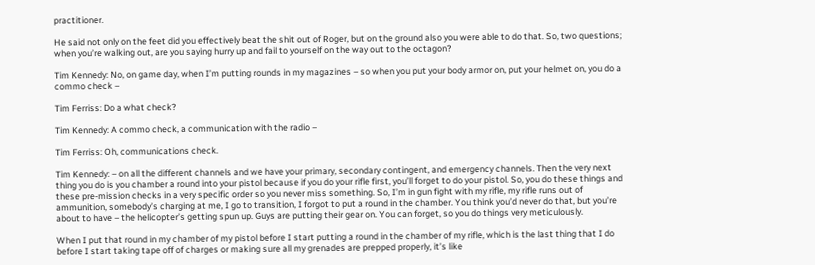practitioner.

He said not only on the feet did you effectively beat the shit out of Roger, but on the ground also you were able to do that. So, two questions; when you’re walking out, are you saying hurry up and fail to yourself on the way out to the octagon?

Tim Kennedy: No, on game day, when I’m putting rounds in my magazines – so when you put your body armor on, put your helmet on, you do a commo check –

Tim Ferriss: Do a what check?

Tim Kennedy: A commo check, a communication with the radio –

Tim Ferriss: Oh, communications check.

Tim Kennedy: – on all the different channels and we have your primary, secondary contingent, and emergency channels. Then the very next thing you do is you chamber a round into your pistol because if you do your rifle first, you’ll forget to do your pistol. So, you do these things and these pre-mission checks in a very specific order so you never miss something. So, I’m in gun fight with my rifle, my rifle runs out of ammunition, somebody’s charging at me, I go to transition, I forgot to put a round in the chamber. You think you’d never do that, but you’re about to have – the helicopter’s getting spun up. Guys are putting their gear on. You can forget, so you do things very meticulously.

When I put that round in my chamber of my pistol before I start putting a round in the chamber of my rifle, which is the last thing that I do before I start taking tape off of charges or making sure all my grenades are prepped properly, it’s like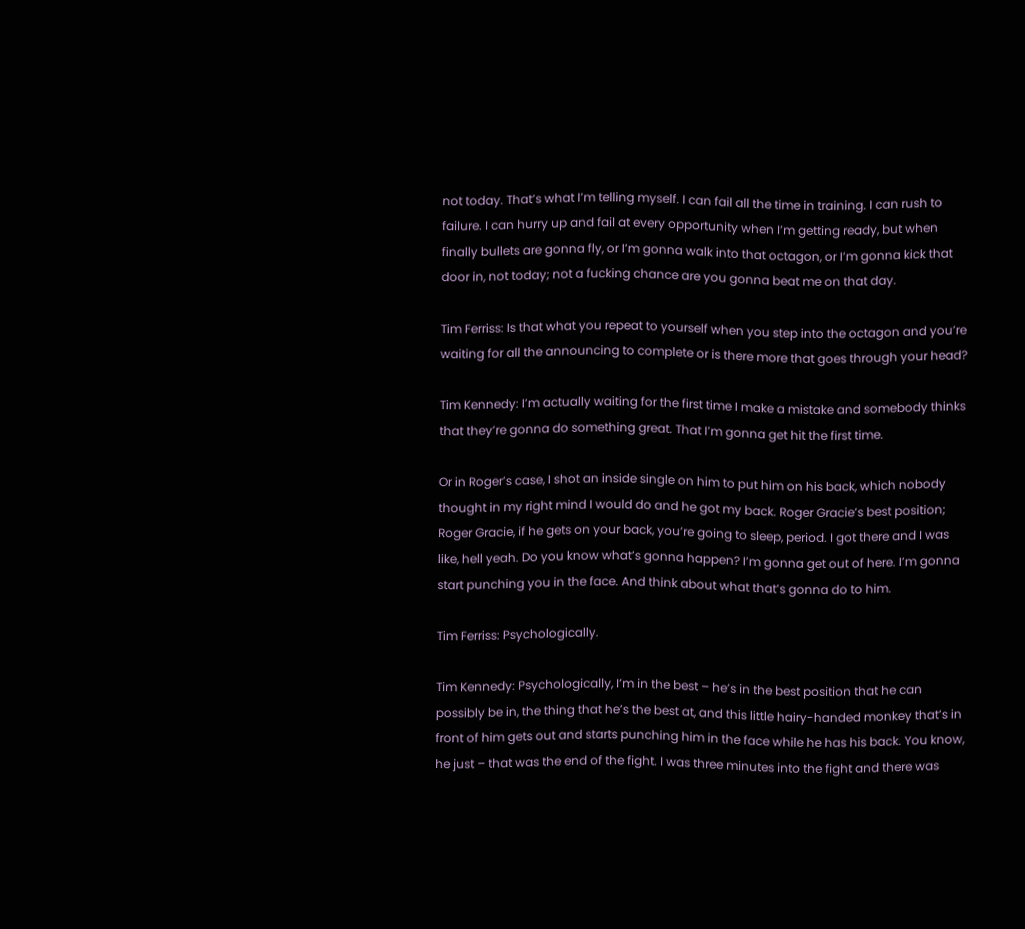not today. That’s what I’m telling myself. I can fail all the time in training. I can rush to failure. I can hurry up and fail at every opportunity when I’m getting ready, but when finally bullets are gonna fly, or I’m gonna walk into that octagon, or I’m gonna kick that door in, not today; not a fucking chance are you gonna beat me on that day.

Tim Ferriss: Is that what you repeat to yourself when you step into the octagon and you’re waiting for all the announcing to complete or is there more that goes through your head?

Tim Kennedy: I’m actually waiting for the first time I make a mistake and somebody thinks that they’re gonna do something great. That I’m gonna get hit the first time.

Or in Roger’s case, I shot an inside single on him to put him on his back, which nobody thought in my right mind I would do and he got my back. Roger Gracie’s best position; Roger Gracie, if he gets on your back, you’re going to sleep, period. I got there and I was like, hell yeah. Do you know what’s gonna happen? I’m gonna get out of here. I’m gonna start punching you in the face. And think about what that’s gonna do to him.

Tim Ferriss: Psychologically.

Tim Kennedy: Psychologically, I’m in the best – he’s in the best position that he can possibly be in, the thing that he’s the best at, and this little hairy-handed monkey that’s in front of him gets out and starts punching him in the face while he has his back. You know, he just – that was the end of the fight. I was three minutes into the fight and there was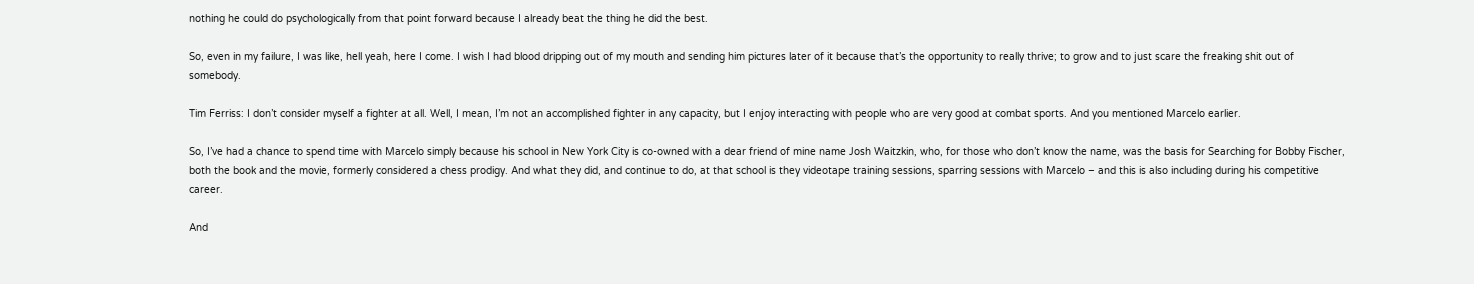nothing he could do psychologically from that point forward because I already beat the thing he did the best.

So, even in my failure, I was like, hell yeah, here I come. I wish I had blood dripping out of my mouth and sending him pictures later of it because that’s the opportunity to really thrive; to grow and to just scare the freaking shit out of somebody.

Tim Ferriss: I don’t consider myself a fighter at all. Well, I mean, I’m not an accomplished fighter in any capacity, but I enjoy interacting with people who are very good at combat sports. And you mentioned Marcelo earlier.

So, I’ve had a chance to spend time with Marcelo simply because his school in New York City is co-owned with a dear friend of mine name Josh Waitzkin, who, for those who don’t know the name, was the basis for Searching for Bobby Fischer, both the book and the movie, formerly considered a chess prodigy. And what they did, and continue to do, at that school is they videotape training sessions, sparring sessions with Marcelo – and this is also including during his competitive career.

And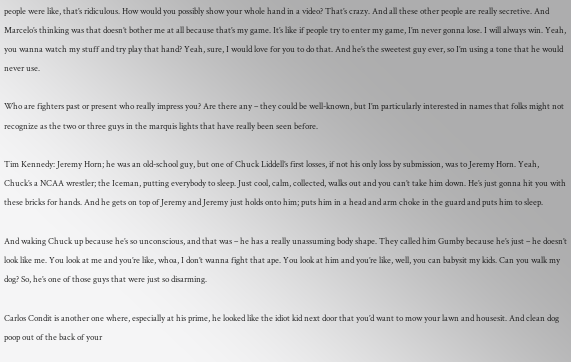people were like, that’s ridiculous. How would you possibly show your whole hand in a video? That’s crazy. And all these other people are really secretive. And Marcelo’s thinking was that doesn’t bother me at all because that’s my game. It’s like if people try to enter my game, I’m never gonna lose. I will always win. Yeah, you wanna watch my stuff and try play that hand? Yeah, sure, I would love for you to do that. And he’s the sweetest guy ever, so I’m using a tone that he would never use.

Who are fighters past or present who really impress you? Are there any – they could be well-known, but I’m particularly interested in names that folks might not recognize as the two or three guys in the marquis lights that have really been seen before.

Tim Kennedy: Jeremy Horn; he was an old-school guy, but one of Chuck Liddell’s first losses, if not his only loss by submission, was to Jeremy Horn. Yeah, Chuck’s a NCAA wrestler; the Iceman, putting everybody to sleep. Just cool, calm, collected, walks out and you can’t take him down. He’s just gonna hit you with these bricks for hands. And he gets on top of Jeremy and Jeremy just holds onto him; puts him in a head and arm choke in the guard and puts him to sleep.

And waking Chuck up because he’s so unconscious, and that was – he has a really unassuming body shape. They called him Gumby because he’s just – he doesn’t look like me. You look at me and you’re like, whoa, I don’t wanna fight that ape. You look at him and you’re like, well, you can babysit my kids. Can you walk my dog? So, he’s one of those guys that were just so disarming.

Carlos Condit is another one where, especially at his prime, he looked like the idiot kid next door that you’d want to mow your lawn and housesit. And clean dog poop out of the back of your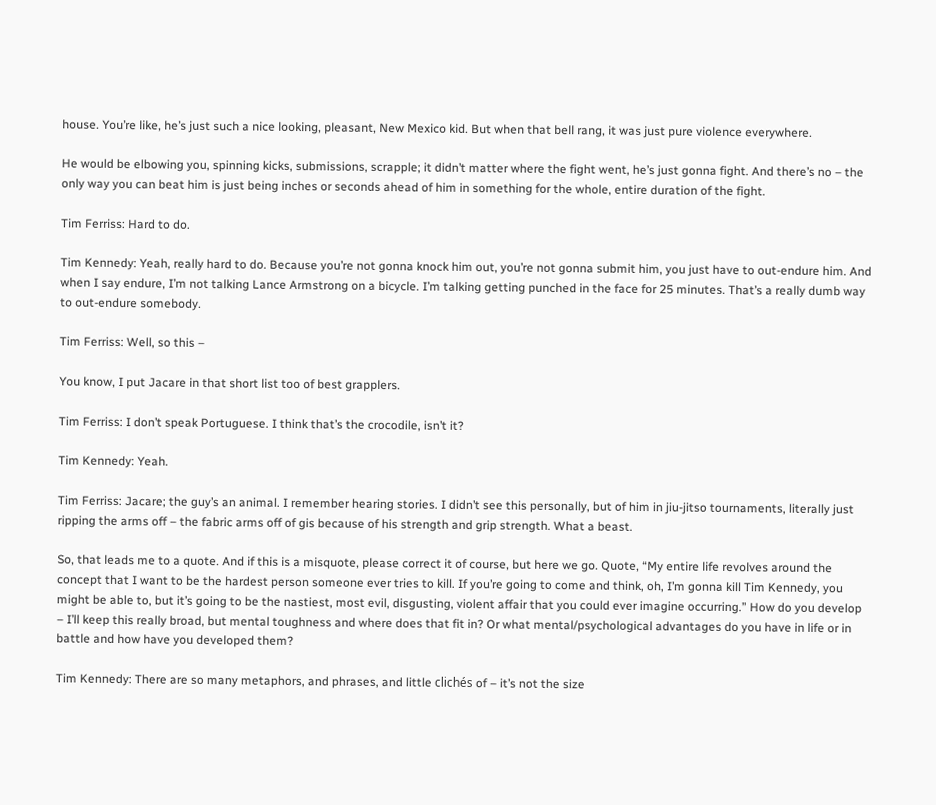house. You’re like, he’s just such a nice looking, pleasant, New Mexico kid. But when that bell rang, it was just pure violence everywhere.

He would be elbowing you, spinning kicks, submissions, scrapple; it didn’t matter where the fight went, he’s just gonna fight. And there’s no – the only way you can beat him is just being inches or seconds ahead of him in something for the whole, entire duration of the fight.

Tim Ferriss: Hard to do.

Tim Kennedy: Yeah, really hard to do. Because you’re not gonna knock him out, you’re not gonna submit him, you just have to out-endure him. And when I say endure, I’m not talking Lance Armstrong on a bicycle. I’m talking getting punched in the face for 25 minutes. That’s a really dumb way to out-endure somebody.

Tim Ferriss: Well, so this –

You know, I put Jacare in that short list too of best grapplers.

Tim Ferriss: I don’t speak Portuguese. I think that’s the crocodile, isn’t it?

Tim Kennedy: Yeah.

Tim Ferriss: Jacare; the guy’s an animal. I remember hearing stories. I didn’t see this personally, but of him in jiu-jitso tournaments, literally just ripping the arms off – the fabric arms off of gis because of his strength and grip strength. What a beast.

So, that leads me to a quote. And if this is a misquote, please correct it of course, but here we go. Quote, “My entire life revolves around the concept that I want to be the hardest person someone ever tries to kill. If you’re going to come and think, oh, I’m gonna kill Tim Kennedy, you might be able to, but it’s going to be the nastiest, most evil, disgusting, violent affair that you could ever imagine occurring.” How do you develop – I’ll keep this really broad, but mental toughness and where does that fit in? Or what mental/psychological advantages do you have in life or in battle and how have you developed them?

Tim Kennedy: There are so many metaphors, and phrases, and little clichés of – it’s not the size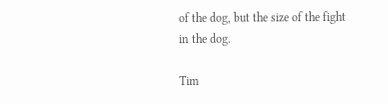of the dog, but the size of the fight in the dog.

Tim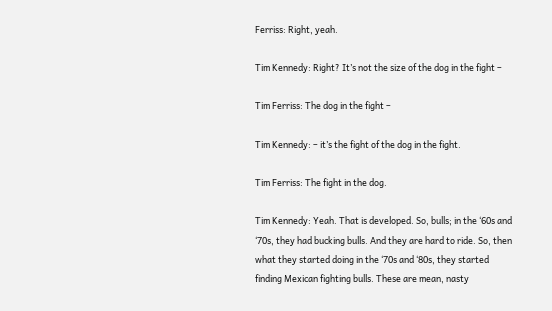Ferriss: Right, yeah.

Tim Kennedy: Right? It’s not the size of the dog in the fight –

Tim Ferriss: The dog in the fight –

Tim Kennedy: – it’s the fight of the dog in the fight.

Tim Ferriss: The fight in the dog.

Tim Kennedy: Yeah. That is developed. So, bulls; in the ‘60s and ‘70s, they had bucking bulls. And they are hard to ride. So, then what they started doing in the ‘70s and ‘80s, they started finding Mexican fighting bulls. These are mean, nasty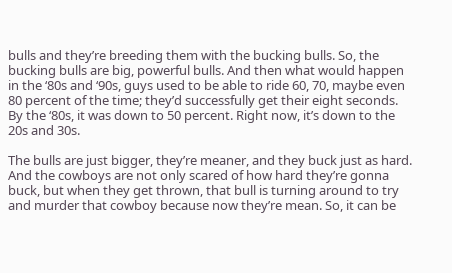bulls and they’re breeding them with the bucking bulls. So, the bucking bulls are big, powerful bulls. And then what would happen in the ‘80s and ‘90s, guys used to be able to ride 60, 70, maybe even 80 percent of the time; they’d successfully get their eight seconds. By the ‘80s, it was down to 50 percent. Right now, it’s down to the 20s and 30s.

The bulls are just bigger, they’re meaner, and they buck just as hard. And the cowboys are not only scared of how hard they’re gonna buck, but when they get thrown, that bull is turning around to try and murder that cowboy because now they’re mean. So, it can be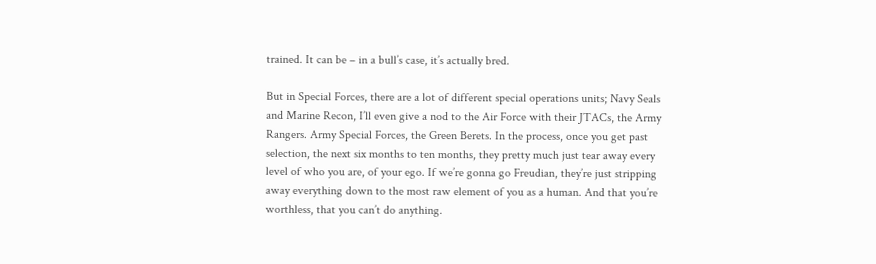trained. It can be – in a bull’s case, it’s actually bred.

But in Special Forces, there are a lot of different special operations units; Navy Seals and Marine Recon, I’ll even give a nod to the Air Force with their JTACs, the Army Rangers. Army Special Forces, the Green Berets. In the process, once you get past selection, the next six months to ten months, they pretty much just tear away every level of who you are, of your ego. If we’re gonna go Freudian, they’re just stripping away everything down to the most raw element of you as a human. And that you’re worthless, that you can’t do anything.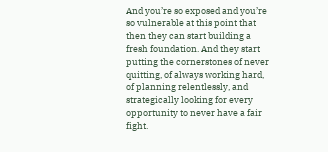And you’re so exposed and you’re so vulnerable at this point that then they can start building a fresh foundation. And they start putting the cornerstones of never quitting, of always working hard, of planning relentlessly, and strategically looking for every opportunity to never have a fair fight.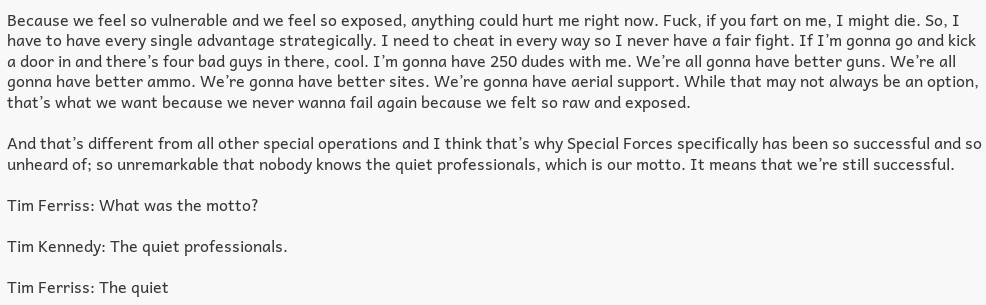Because we feel so vulnerable and we feel so exposed, anything could hurt me right now. Fuck, if you fart on me, I might die. So, I have to have every single advantage strategically. I need to cheat in every way so I never have a fair fight. If I’m gonna go and kick a door in and there’s four bad guys in there, cool. I’m gonna have 250 dudes with me. We’re all gonna have better guns. We’re all gonna have better ammo. We’re gonna have better sites. We’re gonna have aerial support. While that may not always be an option, that’s what we want because we never wanna fail again because we felt so raw and exposed.

And that’s different from all other special operations and I think that’s why Special Forces specifically has been so successful and so unheard of; so unremarkable that nobody knows the quiet professionals, which is our motto. It means that we’re still successful.

Tim Ferriss: What was the motto?

Tim Kennedy: The quiet professionals.

Tim Ferriss: The quiet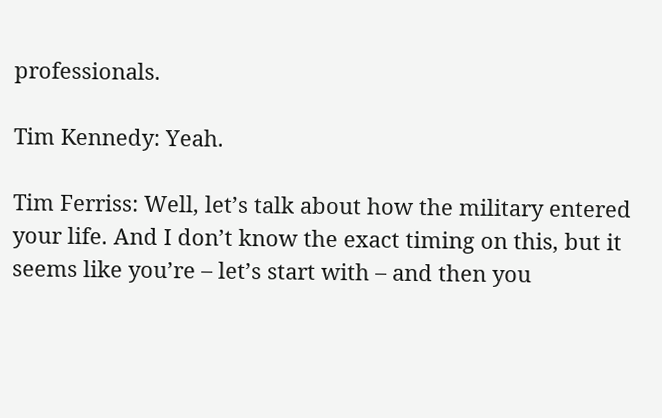professionals.

Tim Kennedy: Yeah.

Tim Ferriss: Well, let’s talk about how the military entered your life. And I don’t know the exact timing on this, but it seems like you’re – let’s start with – and then you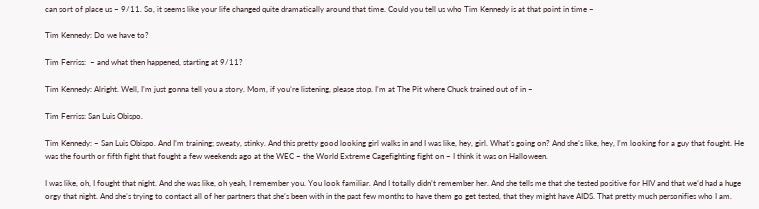can sort of place us – 9/11. So, it seems like your life changed quite dramatically around that time. Could you tell us who Tim Kennedy is at that point in time –

Tim Kennedy: Do we have to?

Tim Ferriss:  – and what then happened, starting at 9/11?

Tim Kennedy: Alright. Well, I’m just gonna tell you a story. Mom, if you’re listening, please stop. I’m at The Pit where Chuck trained out of in –

Tim Ferriss: San Luis Obispo.

Tim Kennedy: – San Luis Obispo. And I’m training; sweaty, stinky. And this pretty good looking girl walks in and I was like, hey, girl. What’s going on? And she’s like, hey, I’m looking for a guy that fought. He was the fourth or fifth fight that fought a few weekends ago at the WEC – the World Extreme Cagefighting fight on – I think it was on Halloween.

I was like, oh, I fought that night. And she was like, oh yeah, I remember you. You look familiar. And I totally didn’t remember her. And she tells me that she tested positive for HIV and that we’d had a huge orgy that night. And she’s trying to contact all of her partners that she’s been with in the past few months to have them go get tested, that they might have AIDS. That pretty much personifies who I am.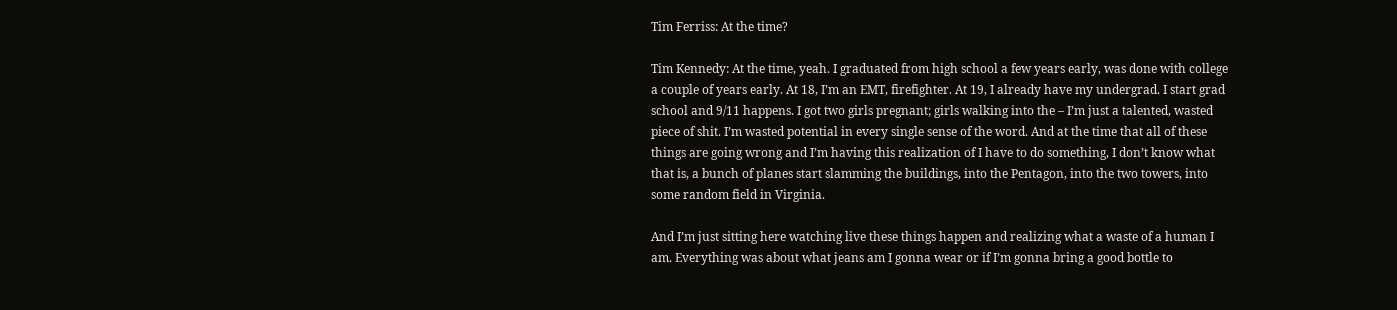Tim Ferriss: At the time?

Tim Kennedy: At the time, yeah. I graduated from high school a few years early, was done with college a couple of years early. At 18, I’m an EMT, firefighter. At 19, I already have my undergrad. I start grad school and 9/11 happens. I got two girls pregnant; girls walking into the – I’m just a talented, wasted piece of shit. I’m wasted potential in every single sense of the word. And at the time that all of these things are going wrong and I’m having this realization of I have to do something, I don’t know what that is, a bunch of planes start slamming the buildings, into the Pentagon, into the two towers, into some random field in Virginia.

And I’m just sitting here watching live these things happen and realizing what a waste of a human I am. Everything was about what jeans am I gonna wear or if I’m gonna bring a good bottle to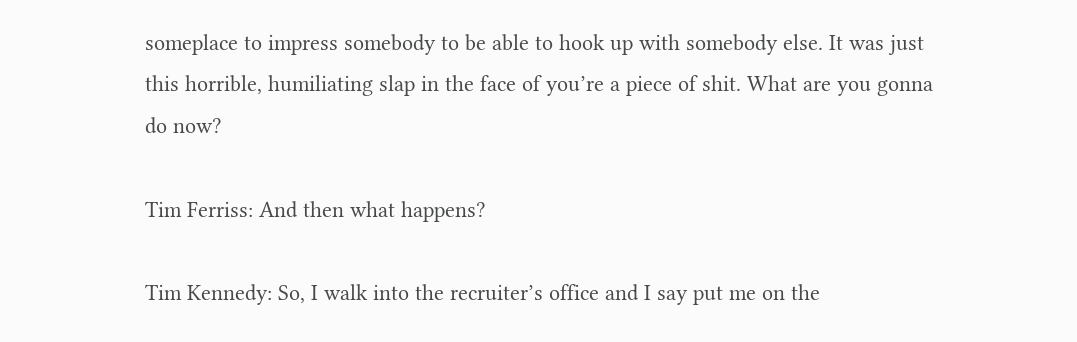someplace to impress somebody to be able to hook up with somebody else. It was just this horrible, humiliating slap in the face of you’re a piece of shit. What are you gonna do now?

Tim Ferriss: And then what happens?

Tim Kennedy: So, I walk into the recruiter’s office and I say put me on the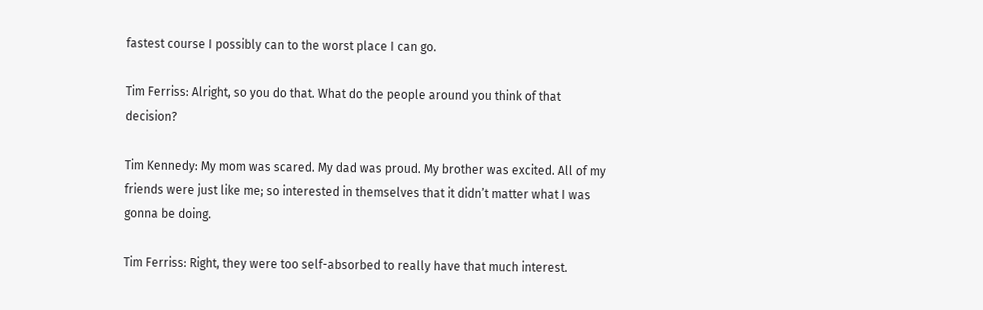fastest course I possibly can to the worst place I can go.

Tim Ferriss: Alright, so you do that. What do the people around you think of that decision?

Tim Kennedy: My mom was scared. My dad was proud. My brother was excited. All of my friends were just like me; so interested in themselves that it didn’t matter what I was gonna be doing.

Tim Ferriss: Right, they were too self-absorbed to really have that much interest.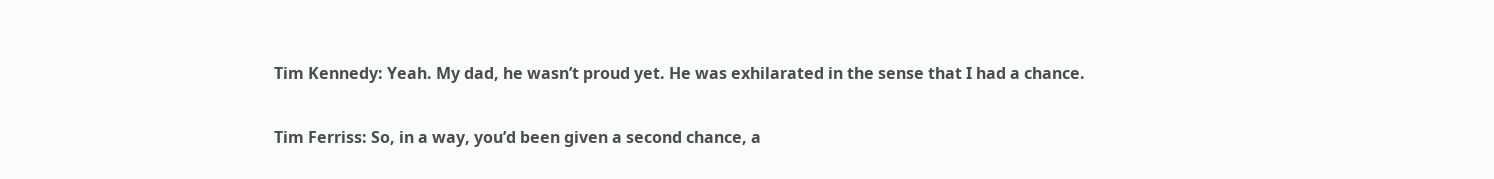Tim Kennedy: Yeah. My dad, he wasn’t proud yet. He was exhilarated in the sense that I had a chance.

Tim Ferriss: So, in a way, you’d been given a second chance, a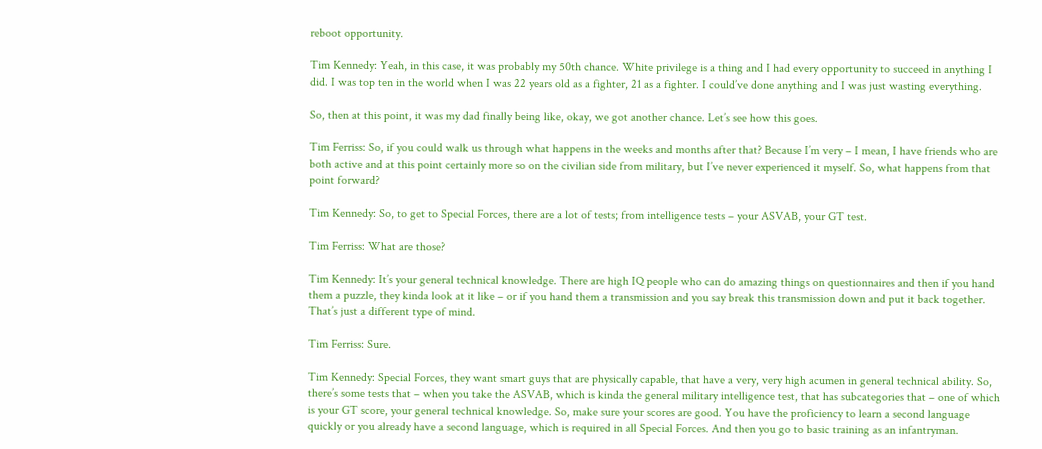reboot opportunity.

Tim Kennedy: Yeah, in this case, it was probably my 50th chance. White privilege is a thing and I had every opportunity to succeed in anything I did. I was top ten in the world when I was 22 years old as a fighter, 21 as a fighter. I could’ve done anything and I was just wasting everything.

So, then at this point, it was my dad finally being like, okay, we got another chance. Let’s see how this goes.

Tim Ferriss: So, if you could walk us through what happens in the weeks and months after that? Because I’m very – I mean, I have friends who are both active and at this point certainly more so on the civilian side from military, but I’ve never experienced it myself. So, what happens from that point forward?

Tim Kennedy: So, to get to Special Forces, there are a lot of tests; from intelligence tests – your ASVAB, your GT test.

Tim Ferriss: What are those?

Tim Kennedy: It’s your general technical knowledge. There are high IQ people who can do amazing things on questionnaires and then if you hand them a puzzle, they kinda look at it like – or if you hand them a transmission and you say break this transmission down and put it back together. That’s just a different type of mind.

Tim Ferriss: Sure.

Tim Kennedy: Special Forces, they want smart guys that are physically capable, that have a very, very high acumen in general technical ability. So, there’s some tests that – when you take the ASVAB, which is kinda the general military intelligence test, that has subcategories that – one of which is your GT score, your general technical knowledge. So, make sure your scores are good. You have the proficiency to learn a second language quickly or you already have a second language, which is required in all Special Forces. And then you go to basic training as an infantryman.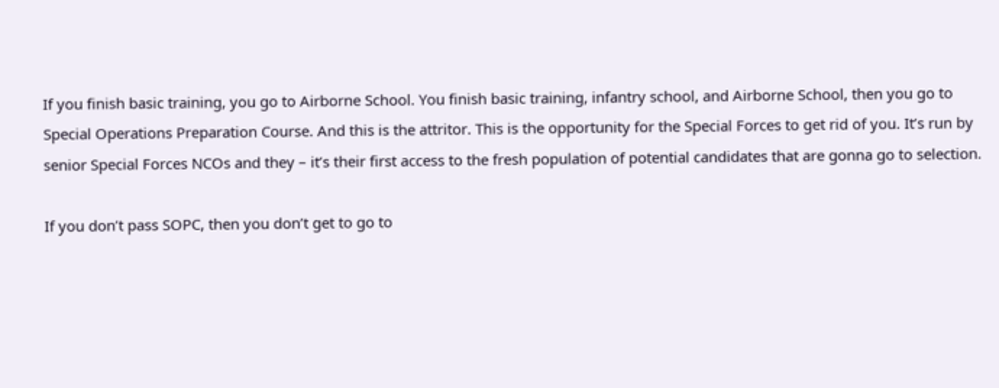If you finish basic training, you go to Airborne School. You finish basic training, infantry school, and Airborne School, then you go to Special Operations Preparation Course. And this is the attritor. This is the opportunity for the Special Forces to get rid of you. It’s run by senior Special Forces NCOs and they – it’s their first access to the fresh population of potential candidates that are gonna go to selection.

If you don’t pass SOPC, then you don’t get to go to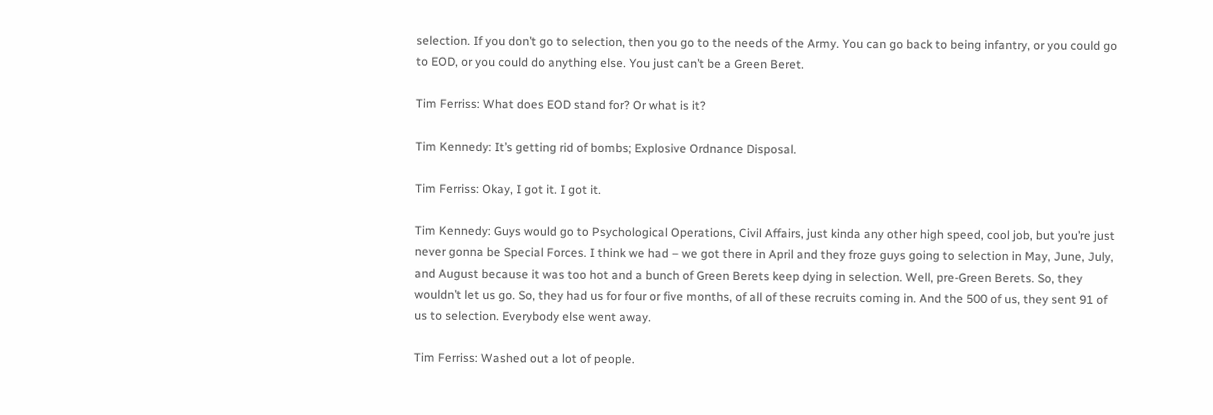selection. If you don’t go to selection, then you go to the needs of the Army. You can go back to being infantry, or you could go to EOD, or you could do anything else. You just can’t be a Green Beret.

Tim Ferriss: What does EOD stand for? Or what is it?

Tim Kennedy: It’s getting rid of bombs; Explosive Ordnance Disposal.

Tim Ferriss: Okay, I got it. I got it.

Tim Kennedy: Guys would go to Psychological Operations, Civil Affairs, just kinda any other high speed, cool job, but you’re just never gonna be Special Forces. I think we had – we got there in April and they froze guys going to selection in May, June, July, and August because it was too hot and a bunch of Green Berets keep dying in selection. Well, pre-Green Berets. So, they wouldn’t let us go. So, they had us for four or five months, of all of these recruits coming in. And the 500 of us, they sent 91 of us to selection. Everybody else went away.

Tim Ferriss: Washed out a lot of people.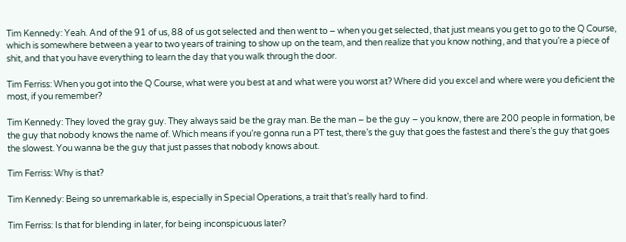Tim Kennedy: Yeah. And of the 91 of us, 88 of us got selected and then went to – when you get selected, that just means you get to go to the Q Course, which is somewhere between a year to two years of training to show up on the team, and then realize that you know nothing, and that you’re a piece of shit, and that you have everything to learn the day that you walk through the door.

Tim Ferriss: When you got into the Q Course, what were you best at and what were you worst at? Where did you excel and where were you deficient the most, if you remember?

Tim Kennedy: They loved the gray guy. They always said be the gray man. Be the man – be the guy – you know, there are 200 people in formation, be the guy that nobody knows the name of. Which means if you’re gonna run a PT test, there’s the guy that goes the fastest and there’s the guy that goes the slowest. You wanna be the guy that just passes that nobody knows about.

Tim Ferriss: Why is that?

Tim Kennedy: Being so unremarkable is, especially in Special Operations, a trait that’s really hard to find.

Tim Ferriss: Is that for blending in later, for being inconspicuous later?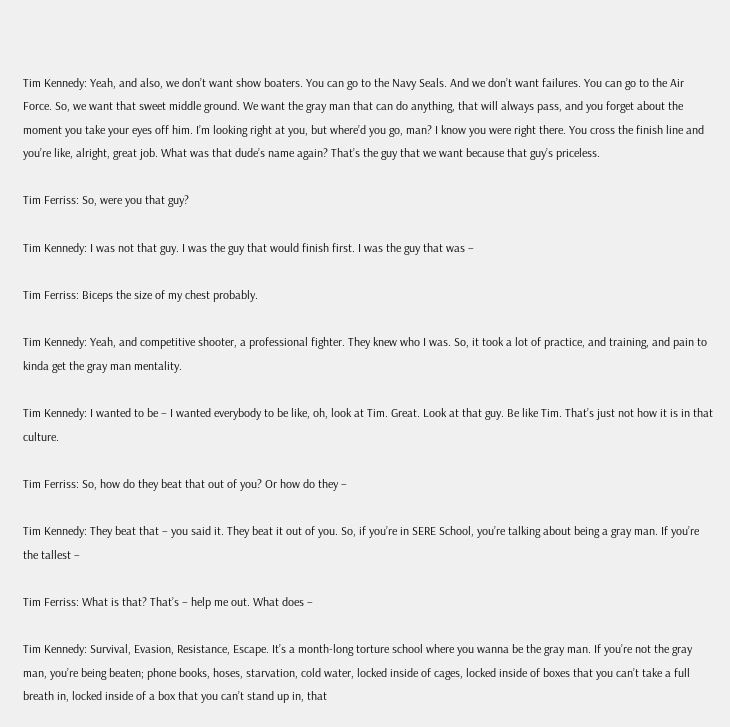Tim Kennedy: Yeah, and also, we don’t want show boaters. You can go to the Navy Seals. And we don’t want failures. You can go to the Air Force. So, we want that sweet middle ground. We want the gray man that can do anything, that will always pass, and you forget about the moment you take your eyes off him. I’m looking right at you, but where’d you go, man? I know you were right there. You cross the finish line and you’re like, alright, great job. What was that dude’s name again? That’s the guy that we want because that guy’s priceless.

Tim Ferriss: So, were you that guy?

Tim Kennedy: I was not that guy. I was the guy that would finish first. I was the guy that was –

Tim Ferriss: Biceps the size of my chest probably.

Tim Kennedy: Yeah, and competitive shooter, a professional fighter. They knew who I was. So, it took a lot of practice, and training, and pain to kinda get the gray man mentality.

Tim Kennedy: I wanted to be – I wanted everybody to be like, oh, look at Tim. Great. Look at that guy. Be like Tim. That’s just not how it is in that culture.

Tim Ferriss: So, how do they beat that out of you? Or how do they –

Tim Kennedy: They beat that – you said it. They beat it out of you. So, if you’re in SERE School, you’re talking about being a gray man. If you’re the tallest –

Tim Ferriss: What is that? That’s – help me out. What does –

Tim Kennedy: Survival, Evasion, Resistance, Escape. It’s a month-long torture school where you wanna be the gray man. If you’re not the gray man, you’re being beaten; phone books, hoses, starvation, cold water, locked inside of cages, locked inside of boxes that you can’t take a full breath in, locked inside of a box that you can’t stand up in, that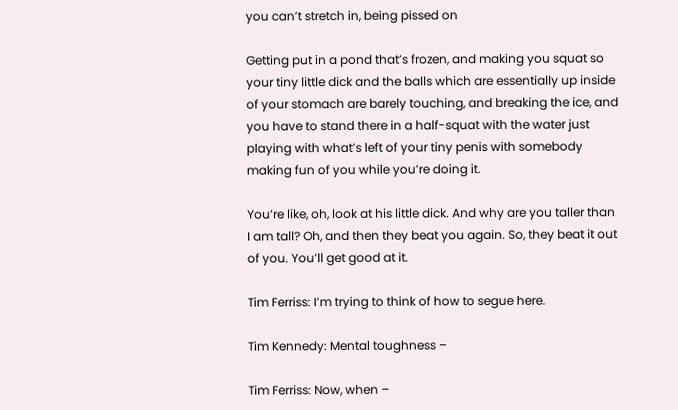you can’t stretch in, being pissed on

Getting put in a pond that’s frozen, and making you squat so your tiny little dick and the balls which are essentially up inside of your stomach are barely touching, and breaking the ice, and you have to stand there in a half-squat with the water just playing with what’s left of your tiny penis with somebody making fun of you while you’re doing it.

You’re like, oh, look at his little dick. And why are you taller than I am tall? Oh, and then they beat you again. So, they beat it out of you. You’ll get good at it.

Tim Ferriss: I’m trying to think of how to segue here.

Tim Kennedy: Mental toughness –

Tim Ferriss: Now, when –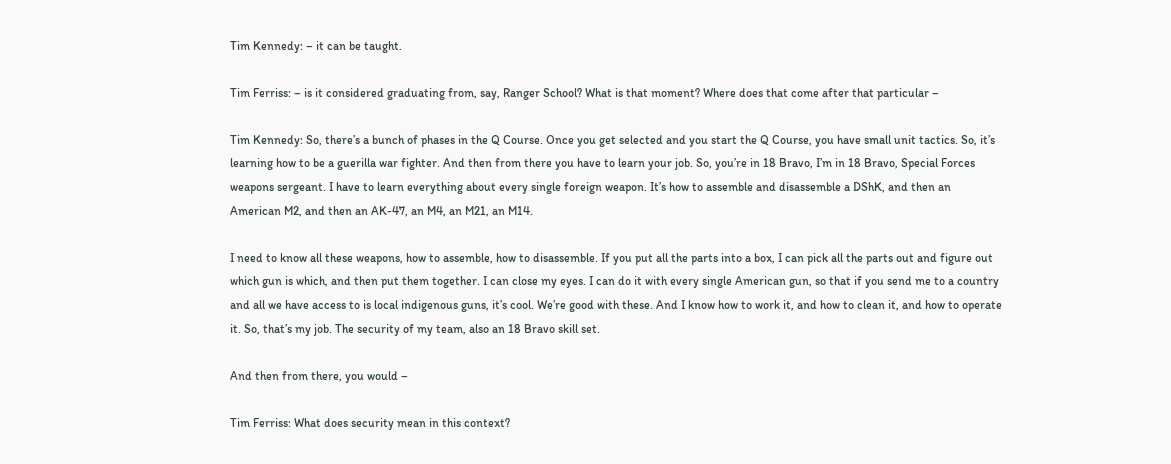Tim Kennedy: – it can be taught.

Tim Ferriss: – is it considered graduating from, say, Ranger School? What is that moment? Where does that come after that particular –

Tim Kennedy: So, there’s a bunch of phases in the Q Course. Once you get selected and you start the Q Course, you have small unit tactics. So, it’s learning how to be a guerilla war fighter. And then from there you have to learn your job. So, you’re in 18 Bravo, I’m in 18 Bravo, Special Forces weapons sergeant. I have to learn everything about every single foreign weapon. It’s how to assemble and disassemble a DShK, and then an American M2, and then an AK-47, an M4, an M21, an M14.

I need to know all these weapons, how to assemble, how to disassemble. If you put all the parts into a box, I can pick all the parts out and figure out which gun is which, and then put them together. I can close my eyes. I can do it with every single American gun, so that if you send me to a country and all we have access to is local indigenous guns, it’s cool. We’re good with these. And I know how to work it, and how to clean it, and how to operate it. So, that’s my job. The security of my team, also an 18 Bravo skill set.

And then from there, you would –

Tim Ferriss: What does security mean in this context?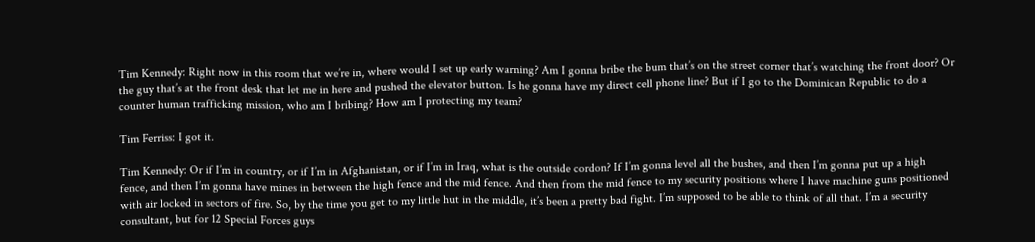Tim Kennedy: Right now in this room that we’re in, where would I set up early warning? Am I gonna bribe the bum that’s on the street corner that’s watching the front door? Or the guy that’s at the front desk that let me in here and pushed the elevator button. Is he gonna have my direct cell phone line? But if I go to the Dominican Republic to do a counter human trafficking mission, who am I bribing? How am I protecting my team?

Tim Ferriss: I got it.

Tim Kennedy: Or if I’m in country, or if I’m in Afghanistan, or if I’m in Iraq, what is the outside cordon? If I’m gonna level all the bushes, and then I’m gonna put up a high fence, and then I’m gonna have mines in between the high fence and the mid fence. And then from the mid fence to my security positions where I have machine guns positioned with air locked in sectors of fire. So, by the time you get to my little hut in the middle, it’s been a pretty bad fight. I’m supposed to be able to think of all that. I’m a security consultant, but for 12 Special Forces guys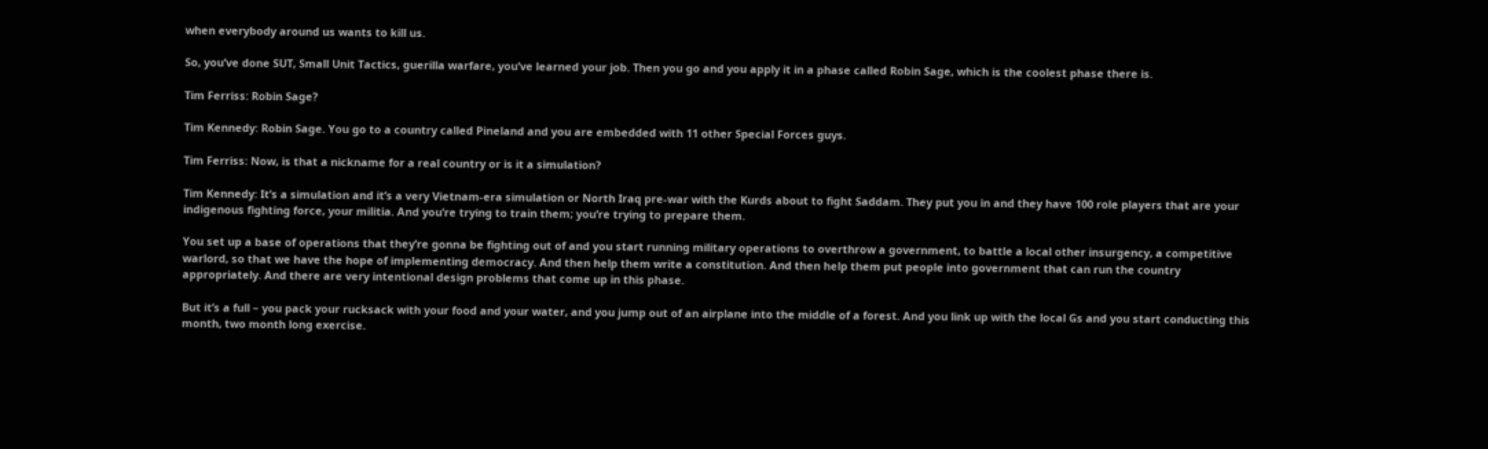when everybody around us wants to kill us.

So, you’ve done SUT, Small Unit Tactics, guerilla warfare, you’ve learned your job. Then you go and you apply it in a phase called Robin Sage, which is the coolest phase there is.

Tim Ferriss: Robin Sage?

Tim Kennedy: Robin Sage. You go to a country called Pineland and you are embedded with 11 other Special Forces guys.

Tim Ferriss: Now, is that a nickname for a real country or is it a simulation?

Tim Kennedy: It’s a simulation and it’s a very Vietnam-era simulation or North Iraq pre-war with the Kurds about to fight Saddam. They put you in and they have 100 role players that are your indigenous fighting force, your militia. And you’re trying to train them; you’re trying to prepare them.

You set up a base of operations that they’re gonna be fighting out of and you start running military operations to overthrow a government, to battle a local other insurgency, a competitive warlord, so that we have the hope of implementing democracy. And then help them write a constitution. And then help them put people into government that can run the country appropriately. And there are very intentional design problems that come up in this phase.

But it’s a full – you pack your rucksack with your food and your water, and you jump out of an airplane into the middle of a forest. And you link up with the local Gs and you start conducting this month, two month long exercise.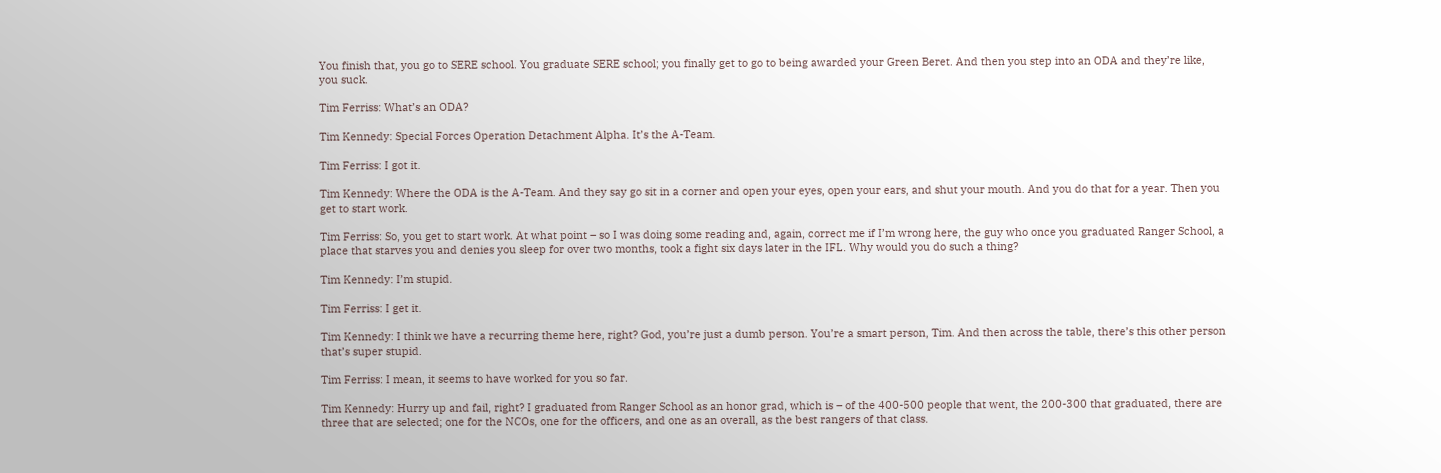You finish that, you go to SERE school. You graduate SERE school; you finally get to go to being awarded your Green Beret. And then you step into an ODA and they’re like, you suck.

Tim Ferriss: What’s an ODA?

Tim Kennedy: Special Forces Operation Detachment Alpha. It’s the A-Team.

Tim Ferriss: I got it.

Tim Kennedy: Where the ODA is the A-Team. And they say go sit in a corner and open your eyes, open your ears, and shut your mouth. And you do that for a year. Then you get to start work.

Tim Ferriss: So, you get to start work. At what point – so I was doing some reading and, again, correct me if I’m wrong here, the guy who once you graduated Ranger School, a place that starves you and denies you sleep for over two months, took a fight six days later in the IFL. Why would you do such a thing?

Tim Kennedy: I’m stupid.

Tim Ferriss: I get it.

Tim Kennedy: I think we have a recurring theme here, right? God, you’re just a dumb person. You’re a smart person, Tim. And then across the table, there’s this other person that’s super stupid.

Tim Ferriss: I mean, it seems to have worked for you so far.

Tim Kennedy: Hurry up and fail, right? I graduated from Ranger School as an honor grad, which is – of the 400-500 people that went, the 200-300 that graduated, there are three that are selected; one for the NCOs, one for the officers, and one as an overall, as the best rangers of that class.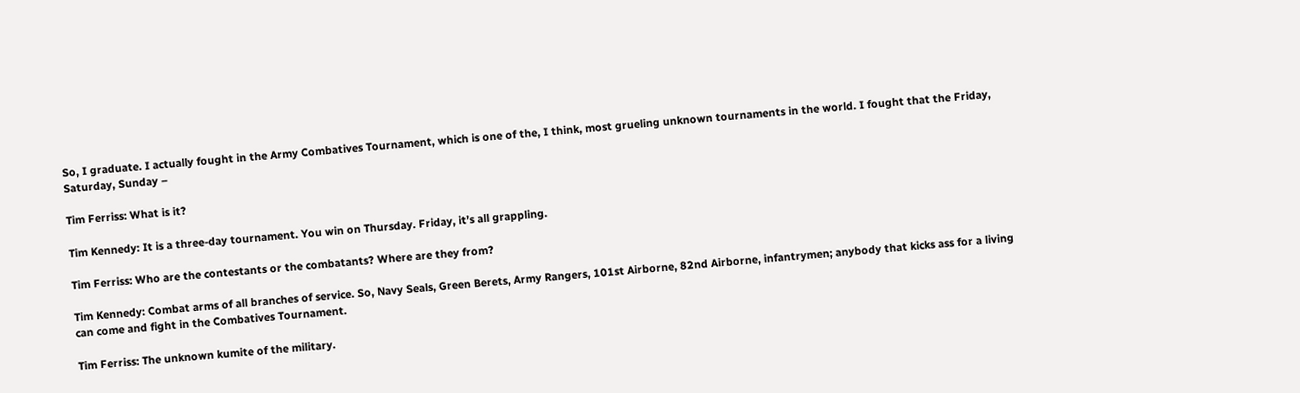So, I graduate. I actually fought in the Army Combatives Tournament, which is one of the, I think, most grueling unknown tournaments in the world. I fought that the Friday, Saturday, Sunday –

Tim Ferriss: What is it?

Tim Kennedy: It is a three-day tournament. You win on Thursday. Friday, it’s all grappling.

Tim Ferriss: Who are the contestants or the combatants? Where are they from?

Tim Kennedy: Combat arms of all branches of service. So, Navy Seals, Green Berets, Army Rangers, 101st Airborne, 82nd Airborne, infantrymen; anybody that kicks ass for a living can come and fight in the Combatives Tournament.

Tim Ferriss: The unknown kumite of the military.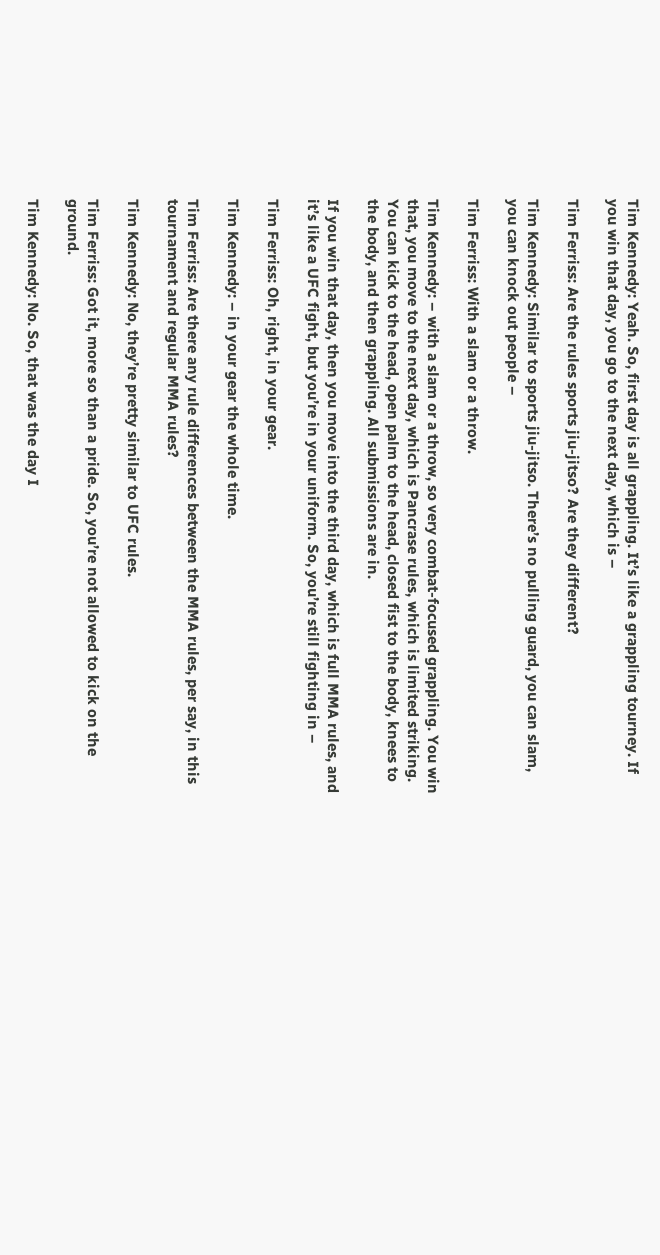Tim Kennedy: Yeah. So, first day is all grappling. It’s like a grappling tourney. If you win that day, you go to the next day, which is –

Tim Ferriss: Are the rules sports jiu-jitso? Are they different?

Tim Kennedy: Similar to sports jiu-jitso. There’s no pulling guard, you can slam, you can knock out people –

Tim Ferriss: With a slam or a throw.

Tim Kennedy: – with a slam or a throw, so very combat-focused grappling. You win that, you move to the next day, which is Pancrase rules, which is limited striking. You can kick to the head, open palm to the head, closed fist to the body, knees to the body, and then grappling. All submissions are in.

If you win that day, then you move into the third day, which is full MMA rules, and it’s like a UFC fight, but you’re in your uniform. So, you’re still fighting in –

Tim Ferriss: Oh, right, in your gear.

Tim Kennedy: – in your gear the whole time.

Tim Ferriss: Are there any rule differences between the MMA rules, per say, in this tournament and regular MMA rules?

Tim Kennedy: No, they’re pretty similar to UFC rules.

Tim Ferriss: Got it, more so than a pride. So, you’re not allowed to kick on the ground.

Tim Kennedy: No. So, that was the day I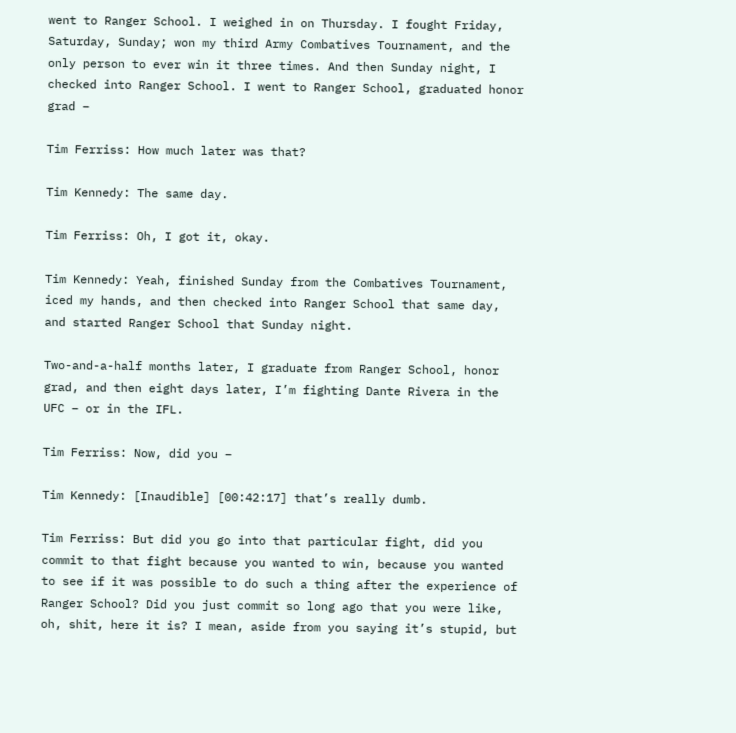went to Ranger School. I weighed in on Thursday. I fought Friday, Saturday, Sunday; won my third Army Combatives Tournament, and the only person to ever win it three times. And then Sunday night, I checked into Ranger School. I went to Ranger School, graduated honor grad –

Tim Ferriss: How much later was that?

Tim Kennedy: The same day.

Tim Ferriss: Oh, I got it, okay.

Tim Kennedy: Yeah, finished Sunday from the Combatives Tournament, iced my hands, and then checked into Ranger School that same day, and started Ranger School that Sunday night.

Two-and-a-half months later, I graduate from Ranger School, honor grad, and then eight days later, I’m fighting Dante Rivera in the UFC – or in the IFL.

Tim Ferriss: Now, did you –

Tim Kennedy: [Inaudible] [00:42:17] that’s really dumb.

Tim Ferriss: But did you go into that particular fight, did you commit to that fight because you wanted to win, because you wanted to see if it was possible to do such a thing after the experience of Ranger School? Did you just commit so long ago that you were like, oh, shit, here it is? I mean, aside from you saying it’s stupid, but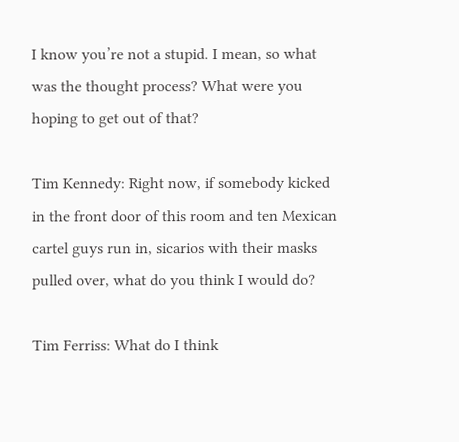I know you’re not a stupid. I mean, so what was the thought process? What were you hoping to get out of that?

Tim Kennedy: Right now, if somebody kicked in the front door of this room and ten Mexican cartel guys run in, sicarios with their masks pulled over, what do you think I would do?

Tim Ferriss: What do I think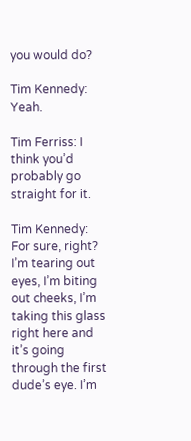you would do?

Tim Kennedy: Yeah.

Tim Ferriss: I think you’d probably go straight for it.

Tim Kennedy: For sure, right? I’m tearing out eyes, I’m biting out cheeks, I’m taking this glass right here and it’s going through the first dude’s eye. I’m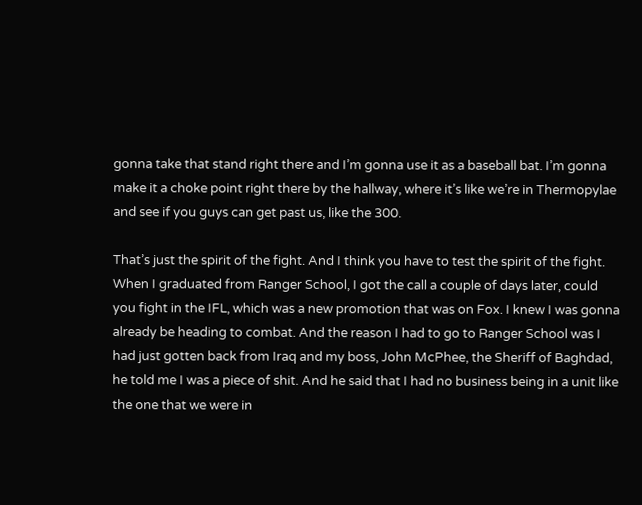gonna take that stand right there and I’m gonna use it as a baseball bat. I’m gonna make it a choke point right there by the hallway, where it’s like we’re in Thermopylae and see if you guys can get past us, like the 300.

That’s just the spirit of the fight. And I think you have to test the spirit of the fight. When I graduated from Ranger School, I got the call a couple of days later, could you fight in the IFL, which was a new promotion that was on Fox. I knew I was gonna already be heading to combat. And the reason I had to go to Ranger School was I had just gotten back from Iraq and my boss, John McPhee, the Sheriff of Baghdad, he told me I was a piece of shit. And he said that I had no business being in a unit like the one that we were in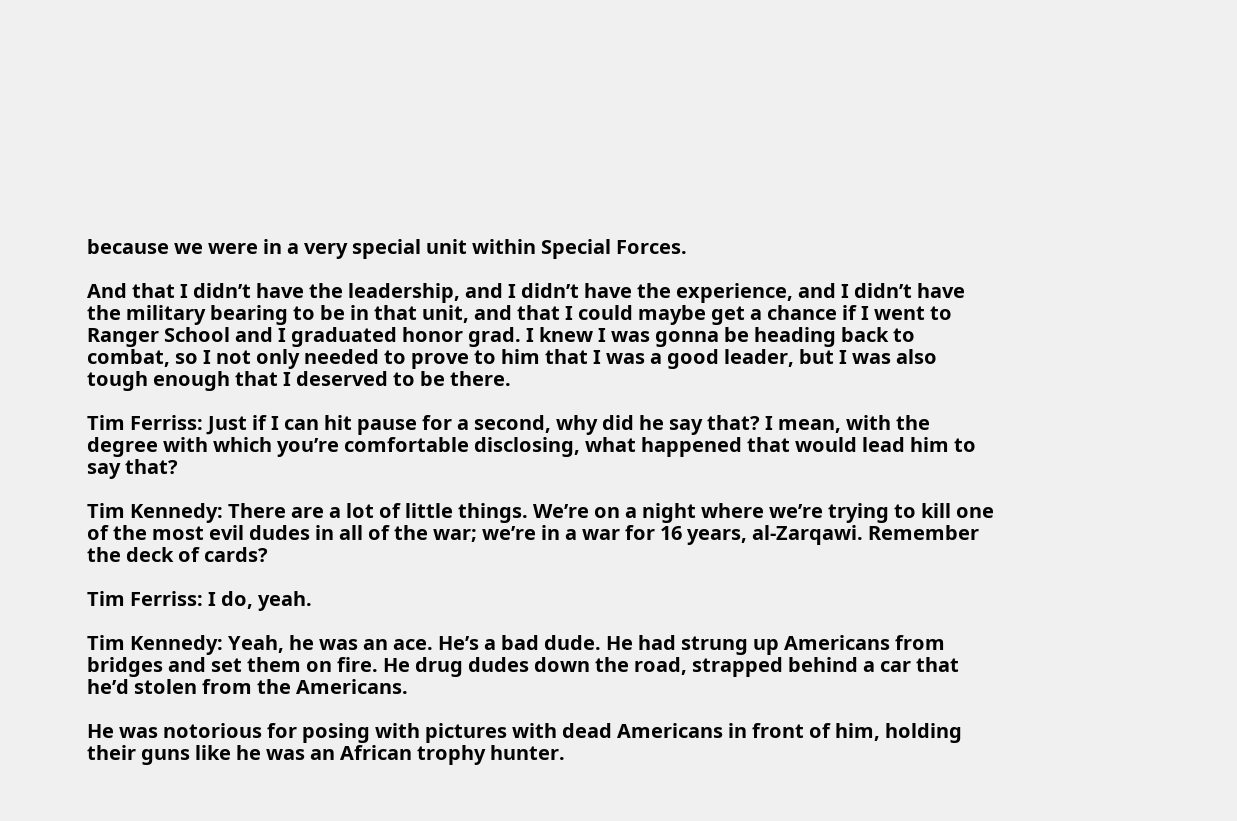because we were in a very special unit within Special Forces.

And that I didn’t have the leadership, and I didn’t have the experience, and I didn’t have the military bearing to be in that unit, and that I could maybe get a chance if I went to Ranger School and I graduated honor grad. I knew I was gonna be heading back to combat, so I not only needed to prove to him that I was a good leader, but I was also tough enough that I deserved to be there.

Tim Ferriss: Just if I can hit pause for a second, why did he say that? I mean, with the degree with which you’re comfortable disclosing, what happened that would lead him to say that?

Tim Kennedy: There are a lot of little things. We’re on a night where we’re trying to kill one of the most evil dudes in all of the war; we’re in a war for 16 years, al-Zarqawi. Remember the deck of cards?

Tim Ferriss: I do, yeah.

Tim Kennedy: Yeah, he was an ace. He’s a bad dude. He had strung up Americans from bridges and set them on fire. He drug dudes down the road, strapped behind a car that he’d stolen from the Americans.

He was notorious for posing with pictures with dead Americans in front of him, holding their guns like he was an African trophy hunter.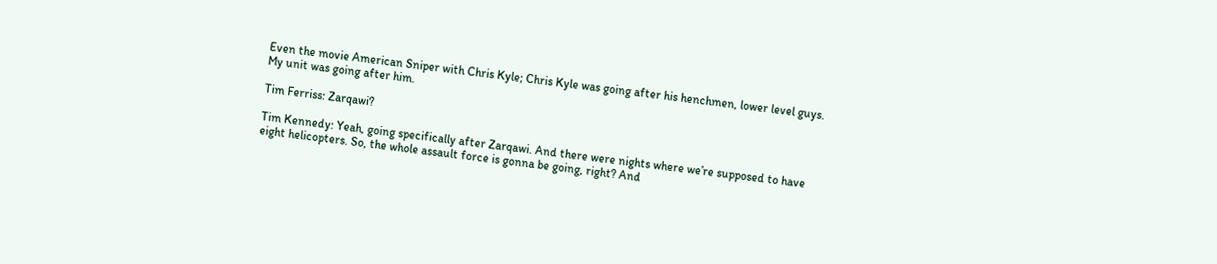Even the movie American Sniper with Chris Kyle; Chris Kyle was going after his henchmen, lower level guys. My unit was going after him.

Tim Ferriss: Zarqawi?

Tim Kennedy: Yeah, going specifically after Zarqawi. And there were nights where we’re supposed to have eight helicopters. So, the whole assault force is gonna be going, right? And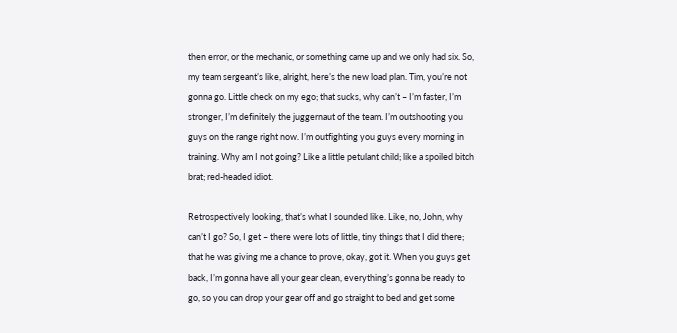then error, or the mechanic, or something came up and we only had six. So, my team sergeant’s like, alright, here’s the new load plan. Tim, you’re not gonna go. Little check on my ego; that sucks, why can’t – I’m faster, I’m stronger, I’m definitely the juggernaut of the team. I’m outshooting you guys on the range right now. I’m outfighting you guys every morning in training. Why am I not going? Like a little petulant child; like a spoiled bitch brat; red-headed idiot.

Retrospectively looking, that’s what I sounded like. Like, no, John, why can’t I go? So, I get – there were lots of little, tiny things that I did there; that he was giving me a chance to prove, okay, got it. When you guys get back, I’m gonna have all your gear clean, everything’s gonna be ready to go, so you can drop your gear off and go straight to bed and get some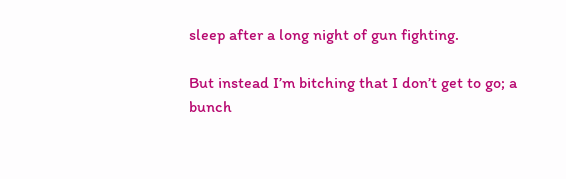sleep after a long night of gun fighting.

But instead I’m bitching that I don’t get to go; a bunch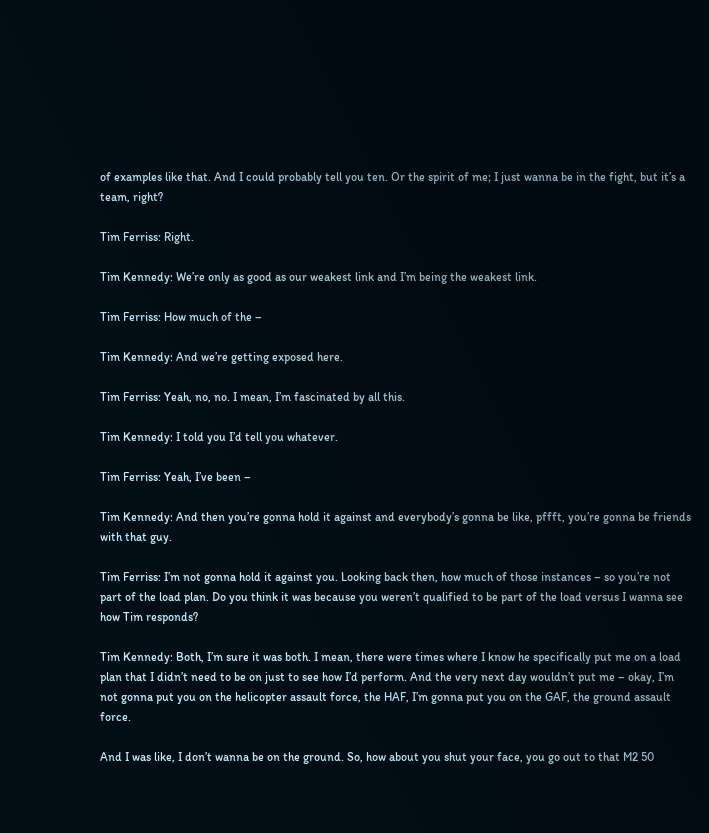of examples like that. And I could probably tell you ten. Or the spirit of me; I just wanna be in the fight, but it’s a team, right?

Tim Ferriss: Right.

Tim Kennedy: We’re only as good as our weakest link and I’m being the weakest link.

Tim Ferriss: How much of the –

Tim Kennedy: And we’re getting exposed here.

Tim Ferriss: Yeah, no, no. I mean, I’m fascinated by all this.

Tim Kennedy: I told you I’d tell you whatever.

Tim Ferriss: Yeah, I’ve been –

Tim Kennedy: And then you’re gonna hold it against and everybody’s gonna be like, pffft, you’re gonna be friends with that guy.

Tim Ferriss: I’m not gonna hold it against you. Looking back then, how much of those instances – so you’re not part of the load plan. Do you think it was because you weren’t qualified to be part of the load versus I wanna see how Tim responds?

Tim Kennedy: Both, I’m sure it was both. I mean, there were times where I know he specifically put me on a load plan that I didn’t need to be on just to see how I’d perform. And the very next day wouldn’t put me – okay, I’m not gonna put you on the helicopter assault force, the HAF, I’m gonna put you on the GAF, the ground assault force.

And I was like, I don’t wanna be on the ground. So, how about you shut your face, you go out to that M2 50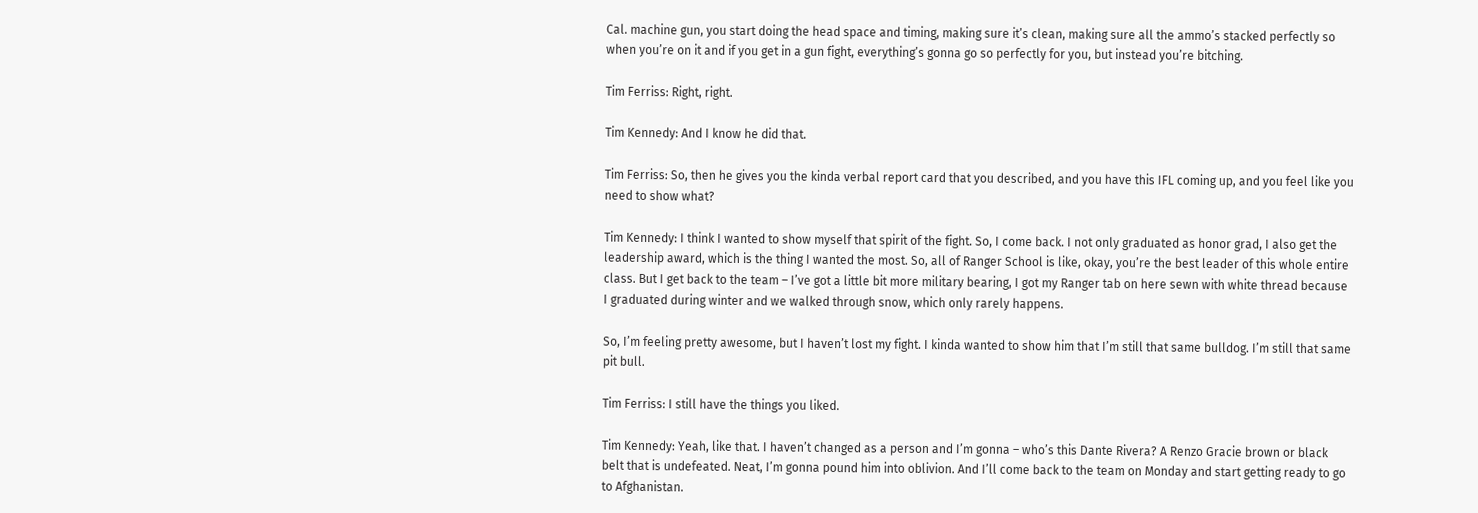Cal. machine gun, you start doing the head space and timing, making sure it’s clean, making sure all the ammo’s stacked perfectly so when you’re on it and if you get in a gun fight, everything’s gonna go so perfectly for you, but instead you’re bitching.

Tim Ferriss: Right, right.

Tim Kennedy: And I know he did that.

Tim Ferriss: So, then he gives you the kinda verbal report card that you described, and you have this IFL coming up, and you feel like you need to show what?

Tim Kennedy: I think I wanted to show myself that spirit of the fight. So, I come back. I not only graduated as honor grad, I also get the leadership award, which is the thing I wanted the most. So, all of Ranger School is like, okay, you’re the best leader of this whole entire class. But I get back to the team – I’ve got a little bit more military bearing, I got my Ranger tab on here sewn with white thread because I graduated during winter and we walked through snow, which only rarely happens.

So, I’m feeling pretty awesome, but I haven’t lost my fight. I kinda wanted to show him that I’m still that same bulldog. I’m still that same pit bull.

Tim Ferriss: I still have the things you liked.

Tim Kennedy: Yeah, like that. I haven’t changed as a person and I’m gonna – who’s this Dante Rivera? A Renzo Gracie brown or black belt that is undefeated. Neat, I’m gonna pound him into oblivion. And I’ll come back to the team on Monday and start getting ready to go to Afghanistan.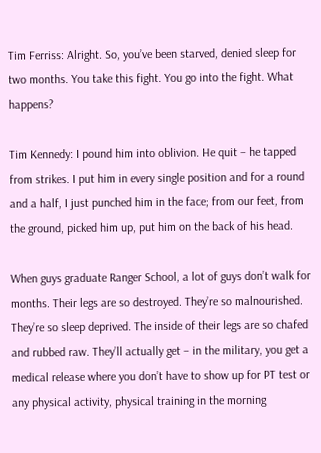Tim Ferriss: Alright. So, you’ve been starved, denied sleep for two months. You take this fight. You go into the fight. What happens?

Tim Kennedy: I pound him into oblivion. He quit – he tapped from strikes. I put him in every single position and for a round and a half, I just punched him in the face; from our feet, from the ground, picked him up, put him on the back of his head.

When guys graduate Ranger School, a lot of guys don’t walk for months. Their legs are so destroyed. They’re so malnourished. They’re so sleep deprived. The inside of their legs are so chafed and rubbed raw. They’ll actually get – in the military, you get a medical release where you don’t have to show up for PT test or any physical activity, physical training in the morning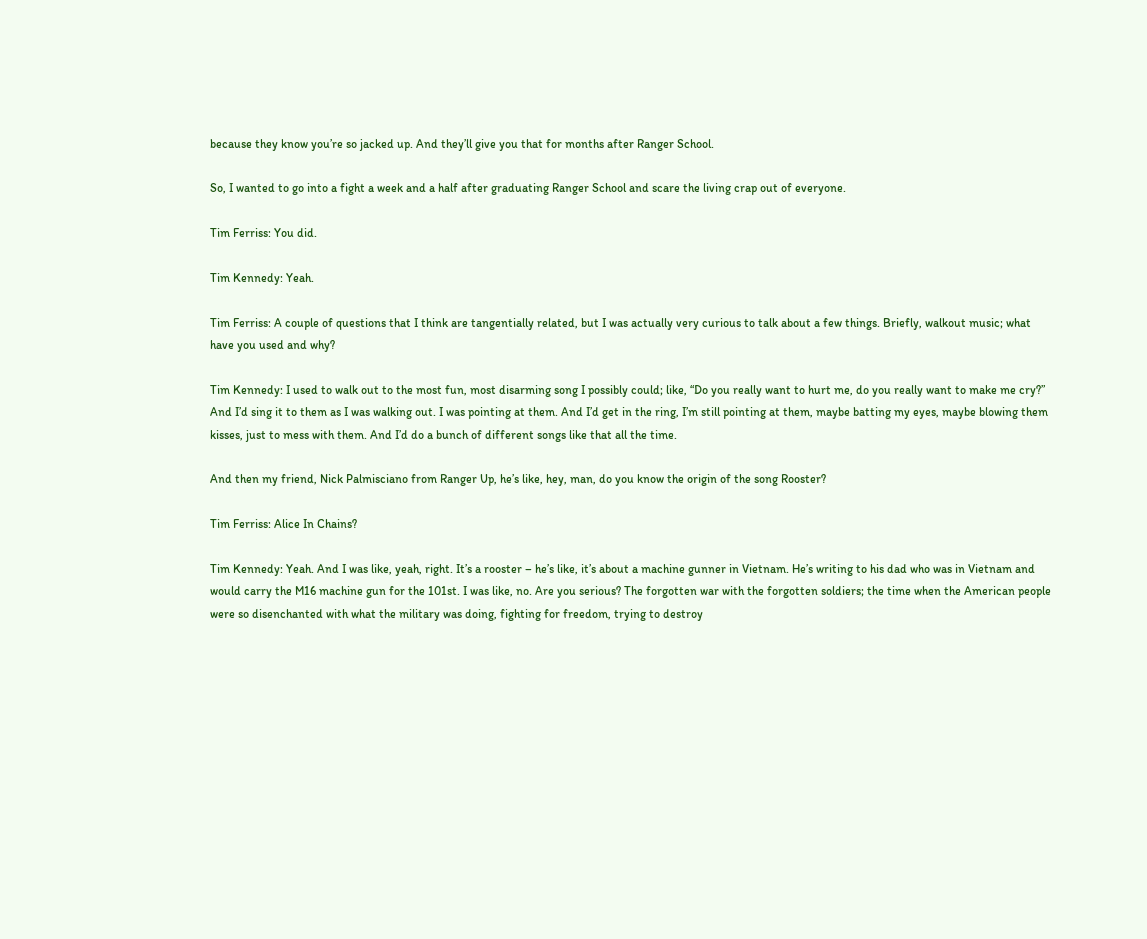because they know you’re so jacked up. And they’ll give you that for months after Ranger School.

So, I wanted to go into a fight a week and a half after graduating Ranger School and scare the living crap out of everyone.

Tim Ferriss: You did.

Tim Kennedy: Yeah.

Tim Ferriss: A couple of questions that I think are tangentially related, but I was actually very curious to talk about a few things. Briefly, walkout music; what have you used and why?

Tim Kennedy: I used to walk out to the most fun, most disarming song I possibly could; like, “Do you really want to hurt me, do you really want to make me cry?” And I’d sing it to them as I was walking out. I was pointing at them. And I’d get in the ring, I’m still pointing at them, maybe batting my eyes, maybe blowing them kisses, just to mess with them. And I’d do a bunch of different songs like that all the time.

And then my friend, Nick Palmisciano from Ranger Up, he’s like, hey, man, do you know the origin of the song Rooster?

Tim Ferriss: Alice In Chains?

Tim Kennedy: Yeah. And I was like, yeah, right. It’s a rooster – he’s like, it’s about a machine gunner in Vietnam. He’s writing to his dad who was in Vietnam and would carry the M16 machine gun for the 101st. I was like, no. Are you serious? The forgotten war with the forgotten soldiers; the time when the American people were so disenchanted with what the military was doing, fighting for freedom, trying to destroy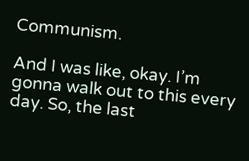Communism.

And I was like, okay. I’m gonna walk out to this every day. So, the last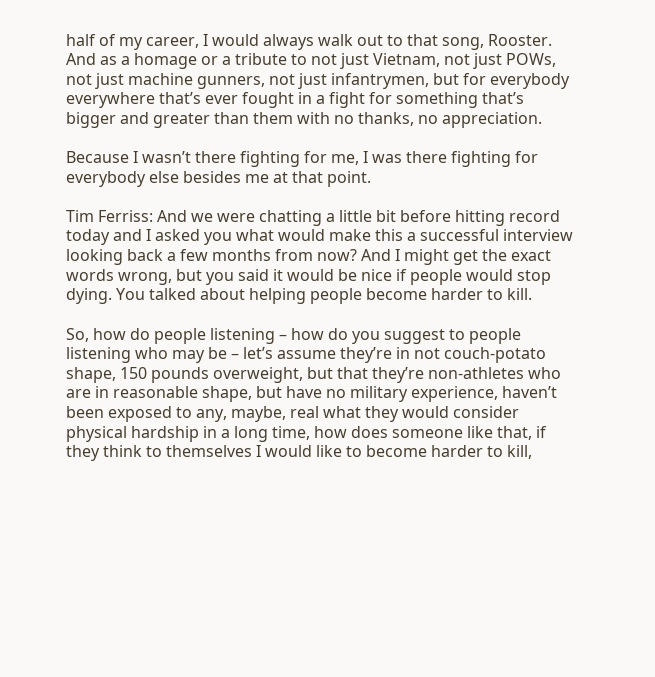half of my career, I would always walk out to that song, Rooster. And as a homage or a tribute to not just Vietnam, not just POWs, not just machine gunners, not just infantrymen, but for everybody everywhere that’s ever fought in a fight for something that’s bigger and greater than them with no thanks, no appreciation.

Because I wasn’t there fighting for me, I was there fighting for everybody else besides me at that point.

Tim Ferriss: And we were chatting a little bit before hitting record today and I asked you what would make this a successful interview looking back a few months from now? And I might get the exact words wrong, but you said it would be nice if people would stop dying. You talked about helping people become harder to kill.

So, how do people listening – how do you suggest to people listening who may be – let’s assume they’re in not couch-potato shape, 150 pounds overweight, but that they’re non-athletes who are in reasonable shape, but have no military experience, haven’t been exposed to any, maybe, real what they would consider physical hardship in a long time, how does someone like that, if they think to themselves I would like to become harder to kill,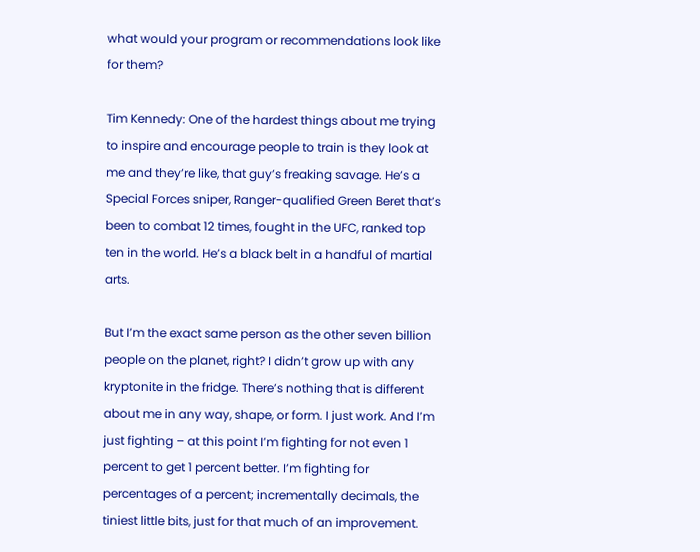what would your program or recommendations look like for them?

Tim Kennedy: One of the hardest things about me trying to inspire and encourage people to train is they look at me and they’re like, that guy’s freaking savage. He’s a Special Forces sniper, Ranger-qualified Green Beret that’s been to combat 12 times, fought in the UFC, ranked top ten in the world. He’s a black belt in a handful of martial arts.

But I’m the exact same person as the other seven billion people on the planet, right? I didn’t grow up with any kryptonite in the fridge. There’s nothing that is different about me in any way, shape, or form. I just work. And I’m just fighting – at this point I’m fighting for not even 1 percent to get 1 percent better. I’m fighting for percentages of a percent; incrementally decimals, the tiniest little bits, just for that much of an improvement.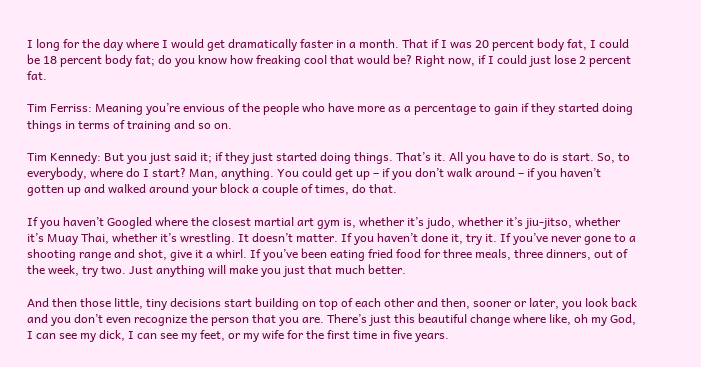I long for the day where I would get dramatically faster in a month. That if I was 20 percent body fat, I could be 18 percent body fat; do you know how freaking cool that would be? Right now, if I could just lose 2 percent fat.

Tim Ferriss: Meaning you’re envious of the people who have more as a percentage to gain if they started doing things in terms of training and so on.

Tim Kennedy: But you just said it; if they just started doing things. That’s it. All you have to do is start. So, to everybody, where do I start? Man, anything. You could get up – if you don’t walk around – if you haven’t gotten up and walked around your block a couple of times, do that.

If you haven’t Googled where the closest martial art gym is, whether it’s judo, whether it’s jiu-jitso, whether it’s Muay Thai, whether it’s wrestling. It doesn’t matter. If you haven’t done it, try it. If you’ve never gone to a shooting range and shot, give it a whirl. If you’ve been eating fried food for three meals, three dinners, out of the week, try two. Just anything will make you just that much better.

And then those little, tiny decisions start building on top of each other and then, sooner or later, you look back and you don’t even recognize the person that you are. There’s just this beautiful change where like, oh my God, I can see my dick, I can see my feet, or my wife for the first time in five years.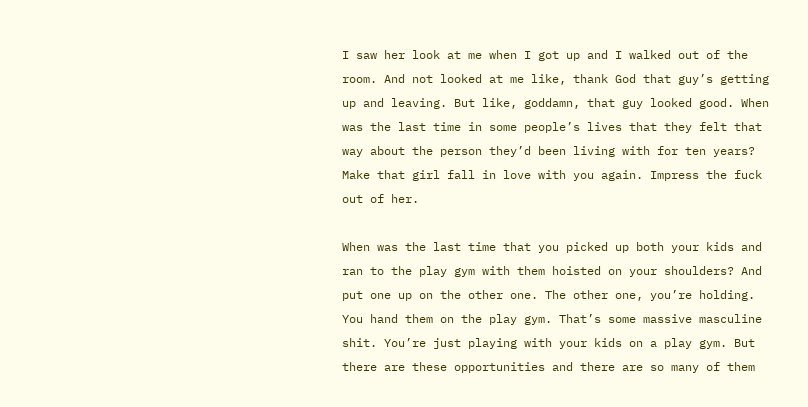I saw her look at me when I got up and I walked out of the room. And not looked at me like, thank God that guy’s getting up and leaving. But like, goddamn, that guy looked good. When was the last time in some people’s lives that they felt that way about the person they’d been living with for ten years? Make that girl fall in love with you again. Impress the fuck out of her.

When was the last time that you picked up both your kids and ran to the play gym with them hoisted on your shoulders? And put one up on the other one. The other one, you’re holding. You hand them on the play gym. That’s some massive masculine shit. You’re just playing with your kids on a play gym. But there are these opportunities and there are so many of them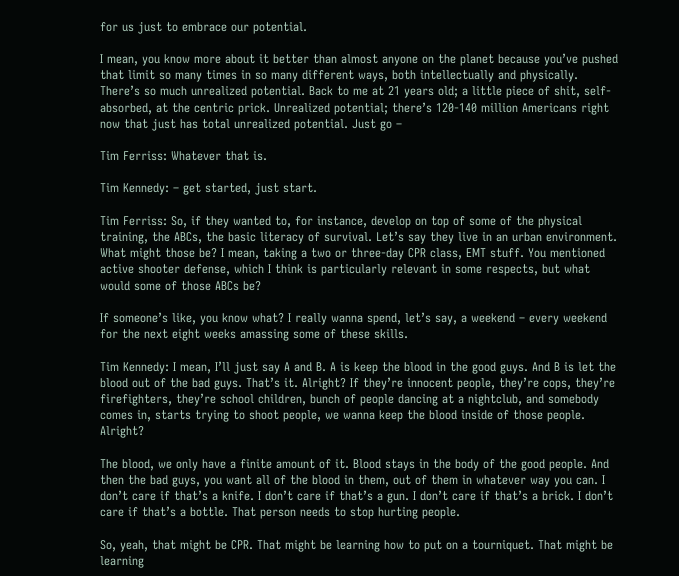for us just to embrace our potential.

I mean, you know more about it better than almost anyone on the planet because you’ve pushed that limit so many times in so many different ways, both intellectually and physically. There’s so much unrealized potential. Back to me at 21 years old; a little piece of shit, self-absorbed, at the centric prick. Unrealized potential; there’s 120-140 million Americans right now that just has total unrealized potential. Just go –

Tim Ferriss: Whatever that is.

Tim Kennedy: – get started, just start.

Tim Ferriss: So, if they wanted to, for instance, develop on top of some of the physical training, the ABCs, the basic literacy of survival. Let’s say they live in an urban environment. What might those be? I mean, taking a two or three-day CPR class, EMT stuff. You mentioned active shooter defense, which I think is particularly relevant in some respects, but what would some of those ABCs be?

If someone’s like, you know what? I really wanna spend, let’s say, a weekend – every weekend for the next eight weeks amassing some of these skills.

Tim Kennedy: I mean, I’ll just say A and B. A is keep the blood in the good guys. And B is let the blood out of the bad guys. That’s it. Alright? If they’re innocent people, they’re cops, they’re firefighters, they’re school children, bunch of people dancing at a nightclub, and somebody comes in, starts trying to shoot people, we wanna keep the blood inside of those people. Alright?

The blood, we only have a finite amount of it. Blood stays in the body of the good people. And then the bad guys, you want all of the blood in them, out of them in whatever way you can. I don’t care if that’s a knife. I don’t care if that’s a gun. I don’t care if that’s a brick. I don’t care if that’s a bottle. That person needs to stop hurting people.

So, yeah, that might be CPR. That might be learning how to put on a tourniquet. That might be learning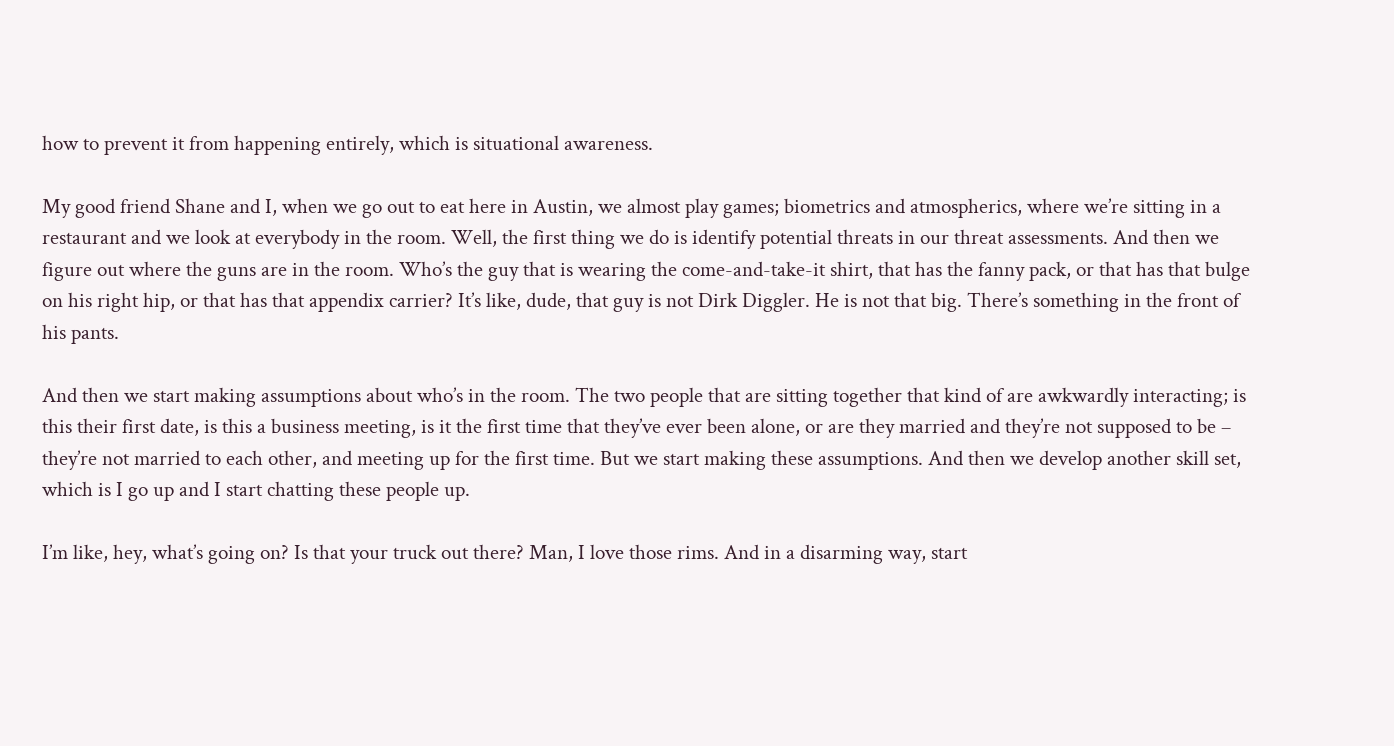how to prevent it from happening entirely, which is situational awareness.

My good friend Shane and I, when we go out to eat here in Austin, we almost play games; biometrics and atmospherics, where we’re sitting in a restaurant and we look at everybody in the room. Well, the first thing we do is identify potential threats in our threat assessments. And then we figure out where the guns are in the room. Who’s the guy that is wearing the come-and-take-it shirt, that has the fanny pack, or that has that bulge on his right hip, or that has that appendix carrier? It’s like, dude, that guy is not Dirk Diggler. He is not that big. There’s something in the front of his pants.

And then we start making assumptions about who’s in the room. The two people that are sitting together that kind of are awkwardly interacting; is this their first date, is this a business meeting, is it the first time that they’ve ever been alone, or are they married and they’re not supposed to be – they’re not married to each other, and meeting up for the first time. But we start making these assumptions. And then we develop another skill set, which is I go up and I start chatting these people up.

I’m like, hey, what’s going on? Is that your truck out there? Man, I love those rims. And in a disarming way, start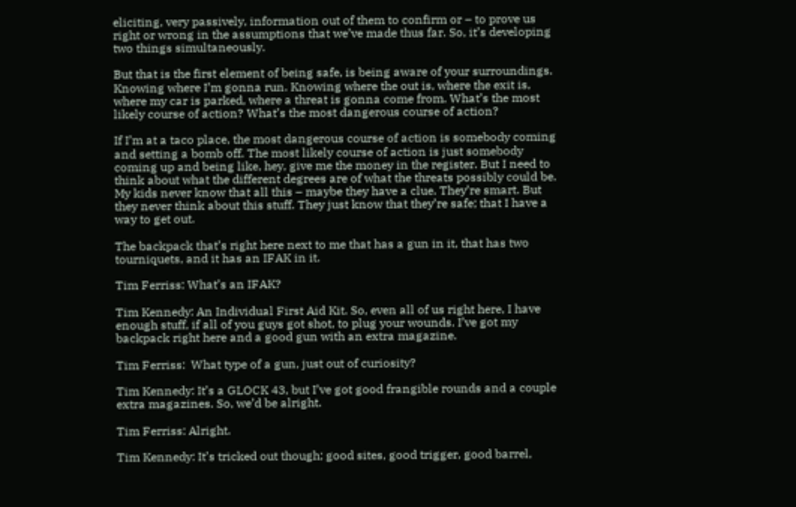eliciting, very passively, information out of them to confirm or – to prove us right or wrong in the assumptions that we’ve made thus far. So, it’s developing two things simultaneously.

But that is the first element of being safe, is being aware of your surroundings. Knowing where I’m gonna run. Knowing where the out is, where the exit is, where my car is parked, where a threat is gonna come from. What’s the most likely course of action? What’s the most dangerous course of action?

If I’m at a taco place, the most dangerous course of action is somebody coming and setting a bomb off. The most likely course of action is just somebody coming up and being like, hey, give me the money in the register. But I need to think about what the different degrees are of what the threats possibly could be. My kids never know that all this – maybe they have a clue. They’re smart. But they never think about this stuff. They just know that they’re safe; that I have a way to get out.

The backpack that’s right here next to me that has a gun in it, that has two tourniquets, and it has an IFAK in it.

Tim Ferriss: What’s an IFAK?

Tim Kennedy: An Individual First Aid Kit. So, even all of us right here, I have enough stuff, if all of you guys got shot, to plug your wounds. I’ve got my backpack right here and a good gun with an extra magazine.

Tim Ferriss:  What type of a gun, just out of curiosity?

Tim Kennedy: It’s a GLOCK 43, but I’ve got good frangible rounds and a couple extra magazines. So, we’d be alright.

Tim Ferriss: Alright.

Tim Kennedy: It’s tricked out though; good sites, good trigger, good barrel,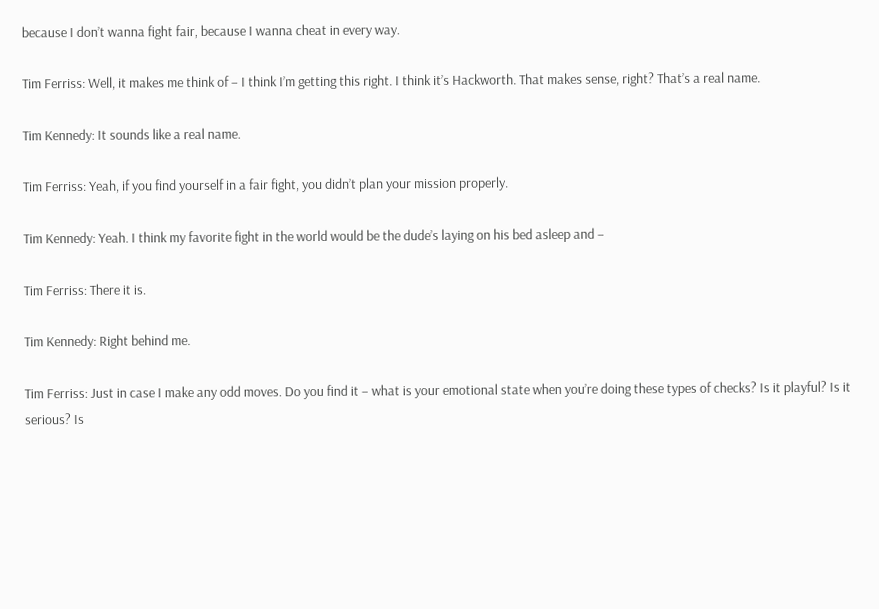because I don’t wanna fight fair, because I wanna cheat in every way.

Tim Ferriss: Well, it makes me think of – I think I’m getting this right. I think it’s Hackworth. That makes sense, right? That’s a real name.

Tim Kennedy: It sounds like a real name.

Tim Ferriss: Yeah, if you find yourself in a fair fight, you didn’t plan your mission properly.

Tim Kennedy: Yeah. I think my favorite fight in the world would be the dude’s laying on his bed asleep and –

Tim Ferriss: There it is.

Tim Kennedy: Right behind me.

Tim Ferriss: Just in case I make any odd moves. Do you find it – what is your emotional state when you’re doing these types of checks? Is it playful? Is it serious? Is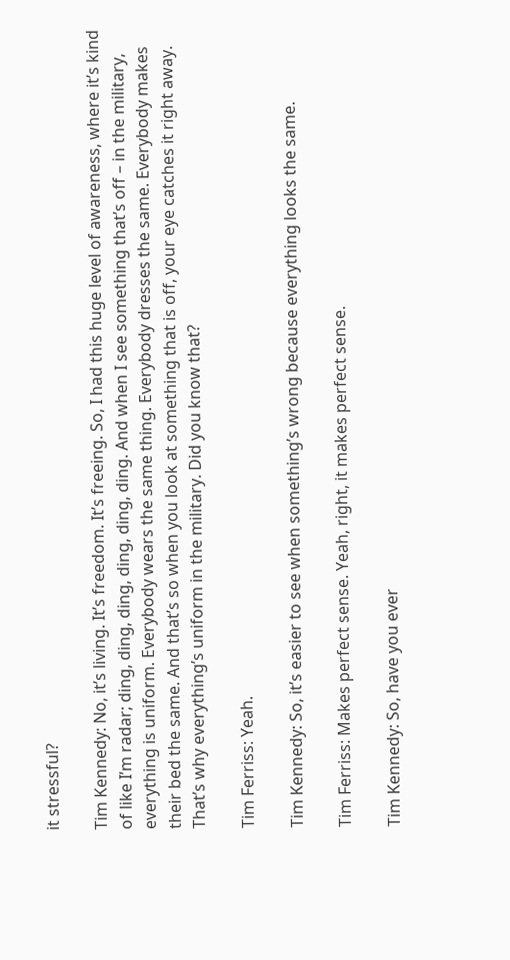it stressful?

Tim Kennedy: No, it’s living. It’s freedom. It’s freeing. So, I had this huge level of awareness, where it’s kind of like I’m radar; ding, ding, ding, ding, ding, ding. And when I see something that’s off – in the military, everything is uniform. Everybody wears the same thing. Everybody dresses the same. Everybody makes their bed the same. And that’s so when you look at something that is off, your eye catches it right away. That’s why everything’s uniform in the military. Did you know that?

Tim Ferriss: Yeah.

Tim Kennedy: So, it’s easier to see when something’s wrong because everything looks the same.

Tim Ferriss: Makes perfect sense. Yeah, right, it makes perfect sense.

Tim Kennedy: So, have you ever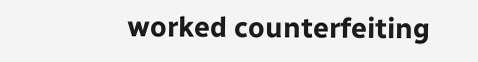worked counterfeiting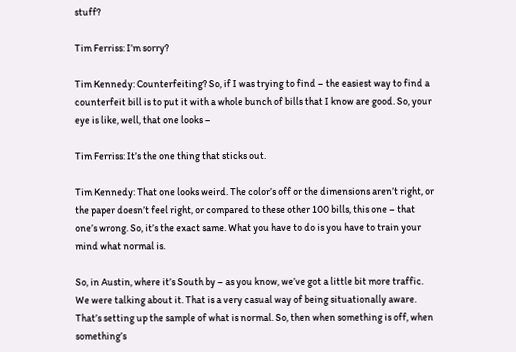stuff?

Tim Ferriss: I’m sorry?

Tim Kennedy: Counterfeiting? So, if I was trying to find – the easiest way to find a counterfeit bill is to put it with a whole bunch of bills that I know are good. So, your eye is like, well, that one looks –

Tim Ferriss: It’s the one thing that sticks out.

Tim Kennedy: That one looks weird. The color’s off or the dimensions aren’t right, or the paper doesn’t feel right, or compared to these other 100 bills, this one – that one’s wrong. So, it’s the exact same. What you have to do is you have to train your mind what normal is.

So, in Austin, where it’s South by – as you know, we’ve got a little bit more traffic. We were talking about it. That is a very casual way of being situationally aware. That’s setting up the sample of what is normal. So, then when something is off, when something’s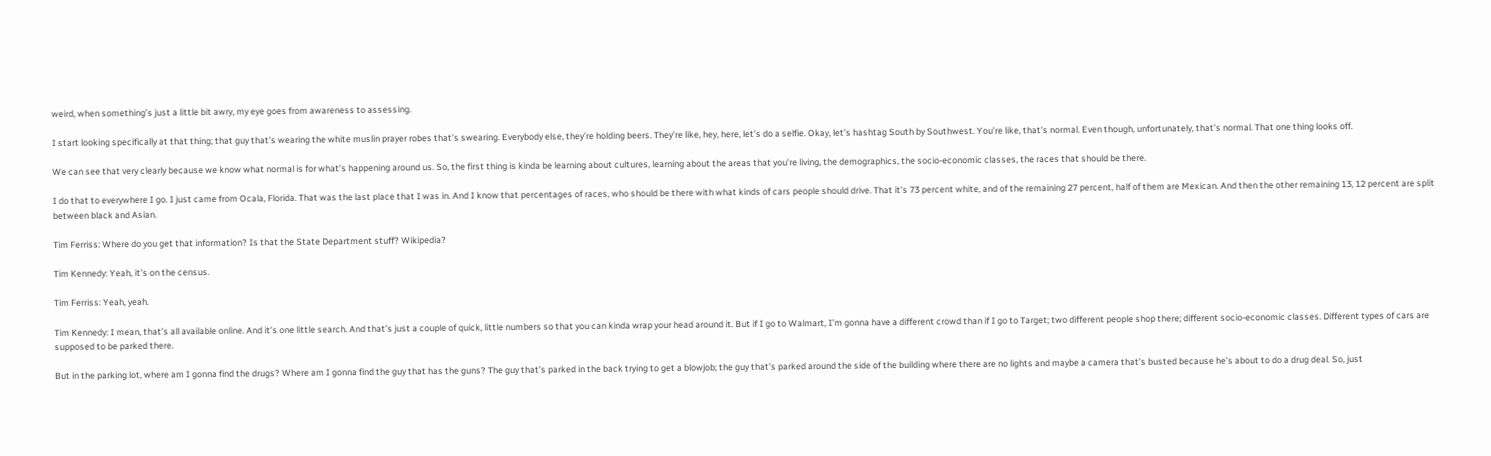weird, when something’s just a little bit awry, my eye goes from awareness to assessing.

I start looking specifically at that thing; that guy that’s wearing the white muslin prayer robes that’s swearing. Everybody else, they’re holding beers. They’re like, hey, here, let’s do a selfie. Okay, let’s hashtag South by Southwest. You’re like, that’s normal. Even though, unfortunately, that’s normal. That one thing looks off.

We can see that very clearly because we know what normal is for what’s happening around us. So, the first thing is kinda be learning about cultures, learning about the areas that you’re living, the demographics, the socio-economic classes, the races that should be there.

I do that to everywhere I go. I just came from Ocala, Florida. That was the last place that I was in. And I know that percentages of races, who should be there with what kinds of cars people should drive. That it’s 73 percent white, and of the remaining 27 percent, half of them are Mexican. And then the other remaining 13, 12 percent are split between black and Asian.

Tim Ferriss: Where do you get that information? Is that the State Department stuff? Wikipedia?

Tim Kennedy: Yeah, it’s on the census.

Tim Ferriss: Yeah, yeah.

Tim Kennedy: I mean, that’s all available online. And it’s one little search. And that’s just a couple of quick, little numbers so that you can kinda wrap your head around it. But if I go to Walmart, I’m gonna have a different crowd than if I go to Target; two different people shop there; different socio-economic classes. Different types of cars are supposed to be parked there.

But in the parking lot, where am I gonna find the drugs? Where am I gonna find the guy that has the guns? The guy that’s parked in the back trying to get a blowjob; the guy that’s parked around the side of the building where there are no lights and maybe a camera that’s busted because he’s about to do a drug deal. So, just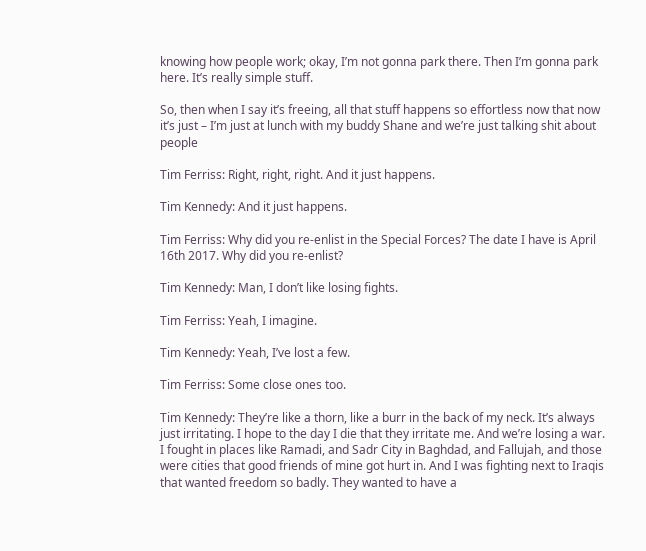knowing how people work; okay, I’m not gonna park there. Then I’m gonna park here. It’s really simple stuff.

So, then when I say it’s freeing, all that stuff happens so effortless now that now it’s just – I’m just at lunch with my buddy Shane and we’re just talking shit about people

Tim Ferriss: Right, right, right. And it just happens.

Tim Kennedy: And it just happens.

Tim Ferriss: Why did you re-enlist in the Special Forces? The date I have is April 16th 2017. Why did you re-enlist?

Tim Kennedy: Man, I don’t like losing fights.

Tim Ferriss: Yeah, I imagine.

Tim Kennedy: Yeah, I’ve lost a few.

Tim Ferriss: Some close ones too.

Tim Kennedy: They’re like a thorn, like a burr in the back of my neck. It’s always just irritating. I hope to the day I die that they irritate me. And we’re losing a war. I fought in places like Ramadi, and Sadr City in Baghdad, and Fallujah, and those were cities that good friends of mine got hurt in. And I was fighting next to Iraqis that wanted freedom so badly. They wanted to have a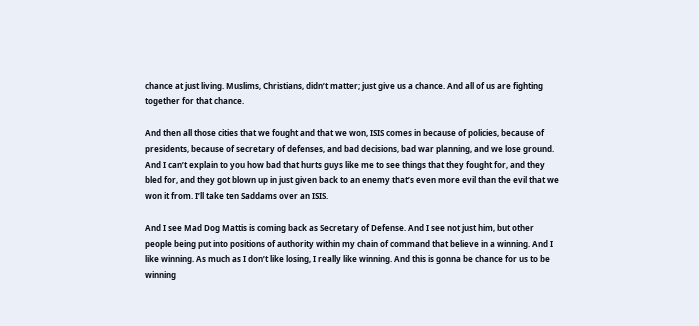chance at just living. Muslims, Christians, didn’t matter; just give us a chance. And all of us are fighting together for that chance.

And then all those cities that we fought and that we won, ISIS comes in because of policies, because of presidents, because of secretary of defenses, and bad decisions, bad war planning, and we lose ground. And I can’t explain to you how bad that hurts guys like me to see things that they fought for, and they bled for, and they got blown up in just given back to an enemy that’s even more evil than the evil that we won it from. I’ll take ten Saddams over an ISIS.

And I see Mad Dog Mattis is coming back as Secretary of Defense. And I see not just him, but other people being put into positions of authority within my chain of command that believe in a winning. And I like winning. As much as I don’t like losing, I really like winning. And this is gonna be chance for us to be winning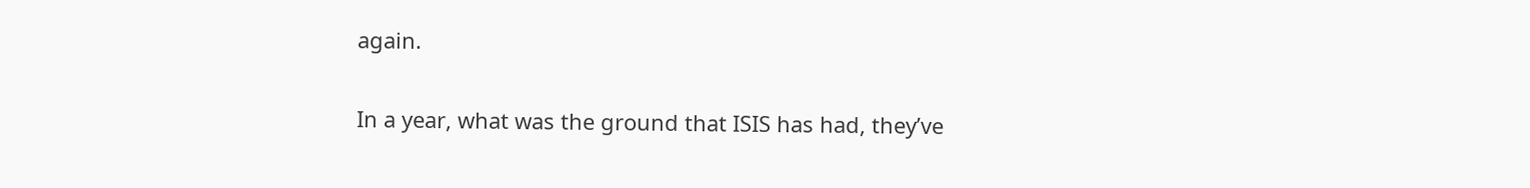again.

In a year, what was the ground that ISIS has had, they’ve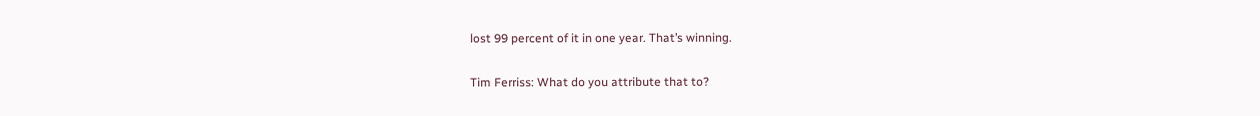lost 99 percent of it in one year. That’s winning.

Tim Ferriss: What do you attribute that to?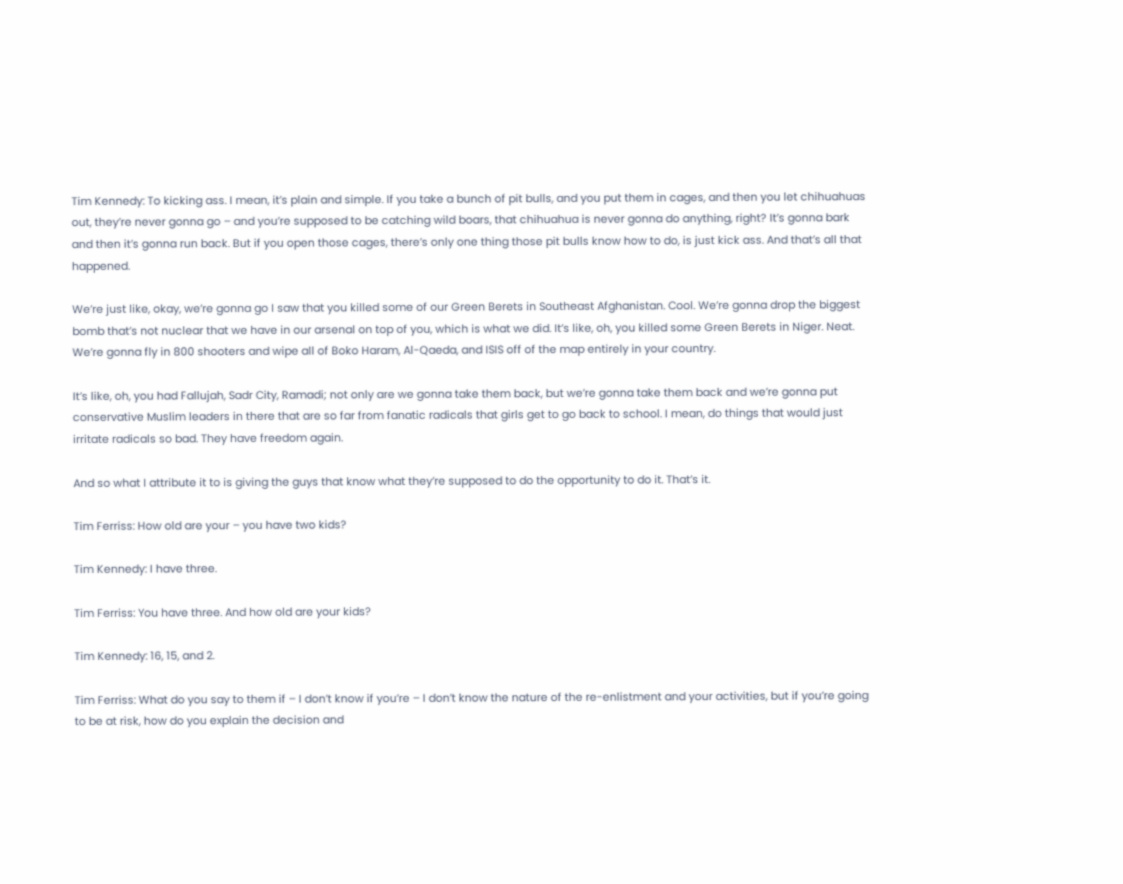Tim Kennedy: To kicking ass. I mean, it’s plain and simple. If you take a bunch of pit bulls, and you put them in cages, and then you let chihuahuas out, they’re never gonna go – and you’re supposed to be catching wild boars, that chihuahua is never gonna do anything, right? It’s gonna bark and then it’s gonna run back. But if you open those cages, there’s only one thing those pit bulls know how to do, is just kick ass. And that’s all that happened.

We’re just like, okay, we’re gonna go I saw that you killed some of our Green Berets in Southeast Afghanistan. Cool. We’re gonna drop the biggest bomb that’s not nuclear that we have in our arsenal on top of you, which is what we did. It’s like, oh, you killed some Green Berets in Niger. Neat. We’re gonna fly in 800 shooters and wipe all of Boko Haram, Al-Qaeda, and ISIS off of the map entirely in your country.

It’s like, oh, you had Fallujah, Sadr City, Ramadi; not only are we gonna take them back, but we’re gonna take them back and we’re gonna put conservative Muslim leaders in there that are so far from fanatic radicals that girls get to go back to school. I mean, do things that would just irritate radicals so bad. They have freedom again.

And so what I attribute it to is giving the guys that know what they’re supposed to do the opportunity to do it. That’s it.

Tim Ferriss: How old are your – you have two kids?

Tim Kennedy: I have three.

Tim Ferriss: You have three. And how old are your kids?

Tim Kennedy: 16, 15, and 2.

Tim Ferriss: What do you say to them if – I don’t know if you’re – I don’t know the nature of the re-enlistment and your activities, but if you’re going to be at risk, how do you explain the decision and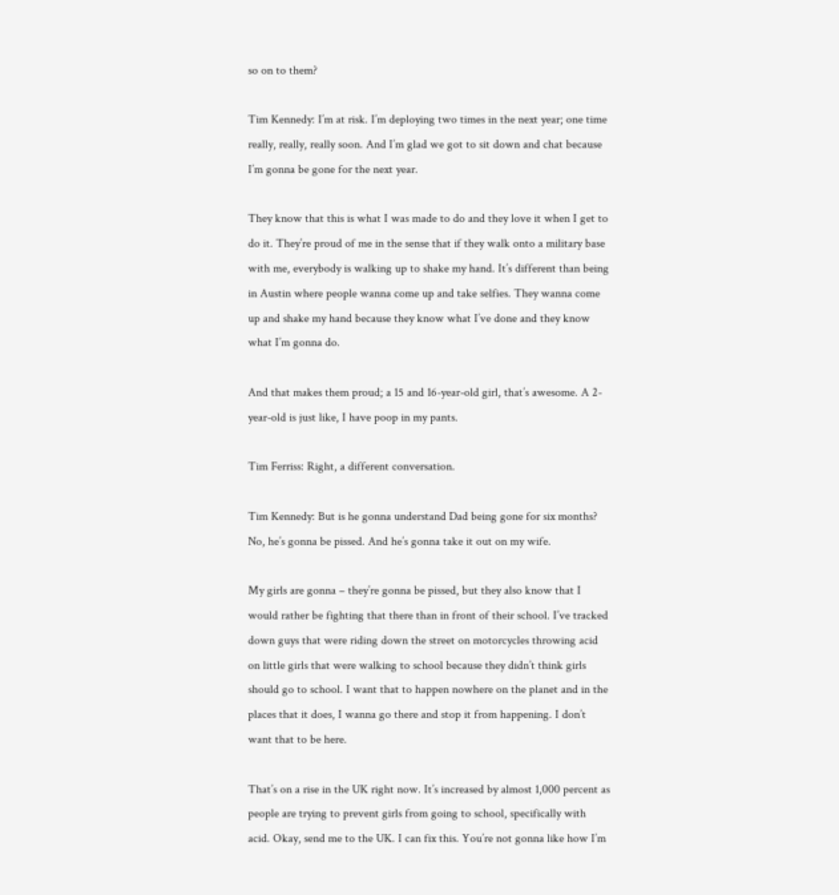so on to them?

Tim Kennedy: I’m at risk. I’m deploying two times in the next year; one time really, really, really soon. And I’m glad we got to sit down and chat because I’m gonna be gone for the next year.

They know that this is what I was made to do and they love it when I get to do it. They’re proud of me in the sense that if they walk onto a military base with me, everybody is walking up to shake my hand. It’s different than being in Austin where people wanna come up and take selfies. They wanna come up and shake my hand because they know what I’ve done and they know what I’m gonna do.

And that makes them proud; a 15 and 16-year-old girl, that’s awesome. A 2-year-old is just like, I have poop in my pants.

Tim Ferriss: Right, a different conversation.

Tim Kennedy: But is he gonna understand Dad being gone for six months? No, he’s gonna be pissed. And he’s gonna take it out on my wife.

My girls are gonna – they’re gonna be pissed, but they also know that I would rather be fighting that there than in front of their school. I’ve tracked down guys that were riding down the street on motorcycles throwing acid on little girls that were walking to school because they didn’t think girls should go to school. I want that to happen nowhere on the planet and in the places that it does, I wanna go there and stop it from happening. I don’t want that to be here.

That’s on a rise in the UK right now. It’s increased by almost 1,000 percent as people are trying to prevent girls from going to school, specifically with acid. Okay, send me to the UK. I can fix this. You’re not gonna like how I’m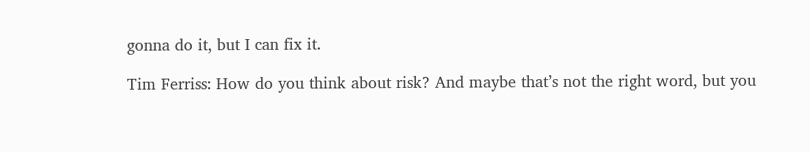gonna do it, but I can fix it.

Tim Ferriss: How do you think about risk? And maybe that’s not the right word, but you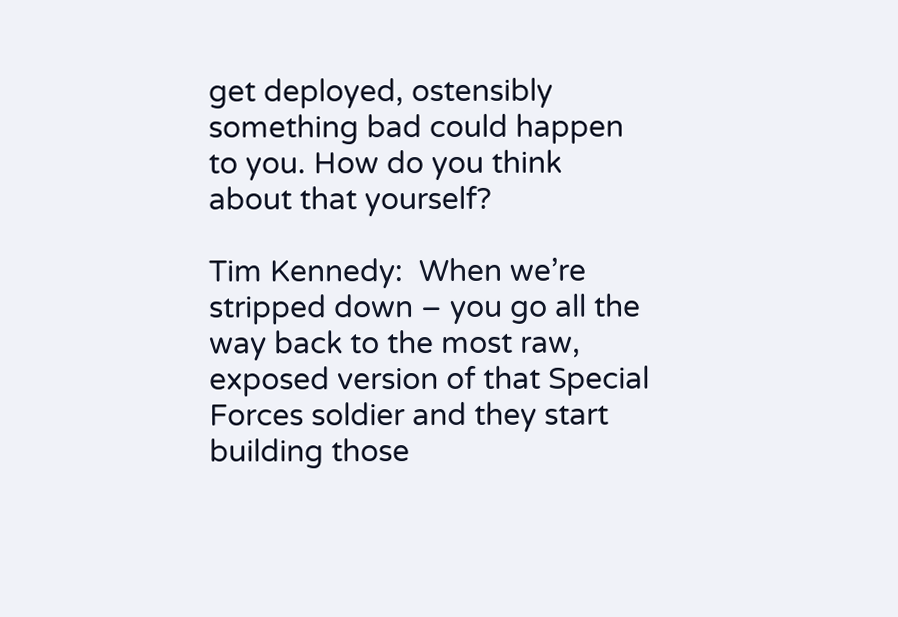get deployed, ostensibly something bad could happen to you. How do you think about that yourself?

Tim Kennedy:  When we’re stripped down – you go all the way back to the most raw, exposed version of that Special Forces soldier and they start building those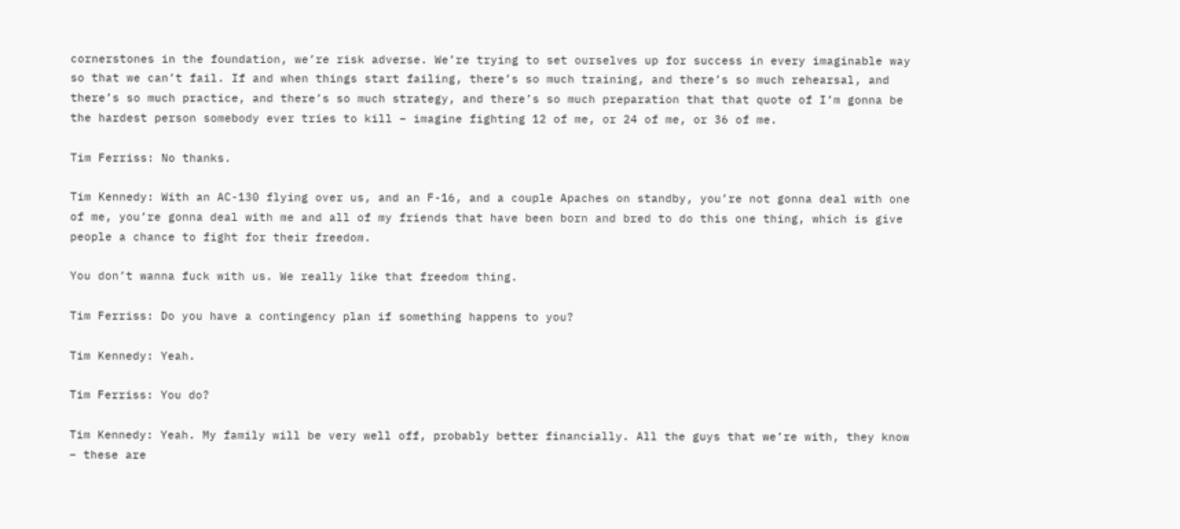cornerstones in the foundation, we’re risk adverse. We’re trying to set ourselves up for success in every imaginable way so that we can’t fail. If and when things start failing, there’s so much training, and there’s so much rehearsal, and there’s so much practice, and there’s so much strategy, and there’s so much preparation that that quote of I’m gonna be the hardest person somebody ever tries to kill – imagine fighting 12 of me, or 24 of me, or 36 of me.

Tim Ferriss: No thanks.

Tim Kennedy: With an AC-130 flying over us, and an F-16, and a couple Apaches on standby, you’re not gonna deal with one of me, you’re gonna deal with me and all of my friends that have been born and bred to do this one thing, which is give people a chance to fight for their freedom.

You don’t wanna fuck with us. We really like that freedom thing.

Tim Ferriss: Do you have a contingency plan if something happens to you?

Tim Kennedy: Yeah.

Tim Ferriss: You do?

Tim Kennedy: Yeah. My family will be very well off, probably better financially. All the guys that we’re with, they know – these are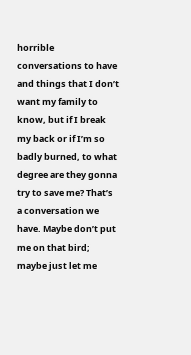horrible conversations to have and things that I don’t want my family to know, but if I break my back or if I’m so badly burned, to what degree are they gonna try to save me? That’s a conversation we have. Maybe don’t put me on that bird; maybe just let me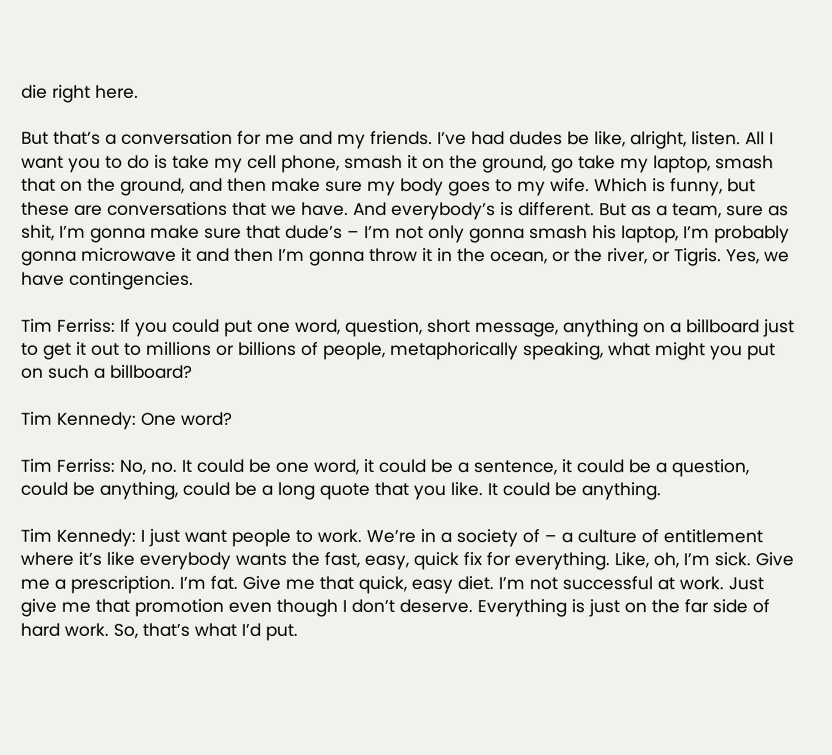die right here.

But that’s a conversation for me and my friends. I’ve had dudes be like, alright, listen. All I want you to do is take my cell phone, smash it on the ground, go take my laptop, smash that on the ground, and then make sure my body goes to my wife. Which is funny, but these are conversations that we have. And everybody’s is different. But as a team, sure as shit, I’m gonna make sure that dude’s – I’m not only gonna smash his laptop, I’m probably gonna microwave it and then I’m gonna throw it in the ocean, or the river, or Tigris. Yes, we have contingencies.

Tim Ferriss: If you could put one word, question, short message, anything on a billboard just to get it out to millions or billions of people, metaphorically speaking, what might you put on such a billboard?

Tim Kennedy: One word?

Tim Ferriss: No, no. It could be one word, it could be a sentence, it could be a question, could be anything, could be a long quote that you like. It could be anything.

Tim Kennedy: I just want people to work. We’re in a society of – a culture of entitlement where it’s like everybody wants the fast, easy, quick fix for everything. Like, oh, I’m sick. Give me a prescription. I’m fat. Give me that quick, easy diet. I’m not successful at work. Just give me that promotion even though I don’t deserve. Everything is just on the far side of hard work. So, that’s what I’d put.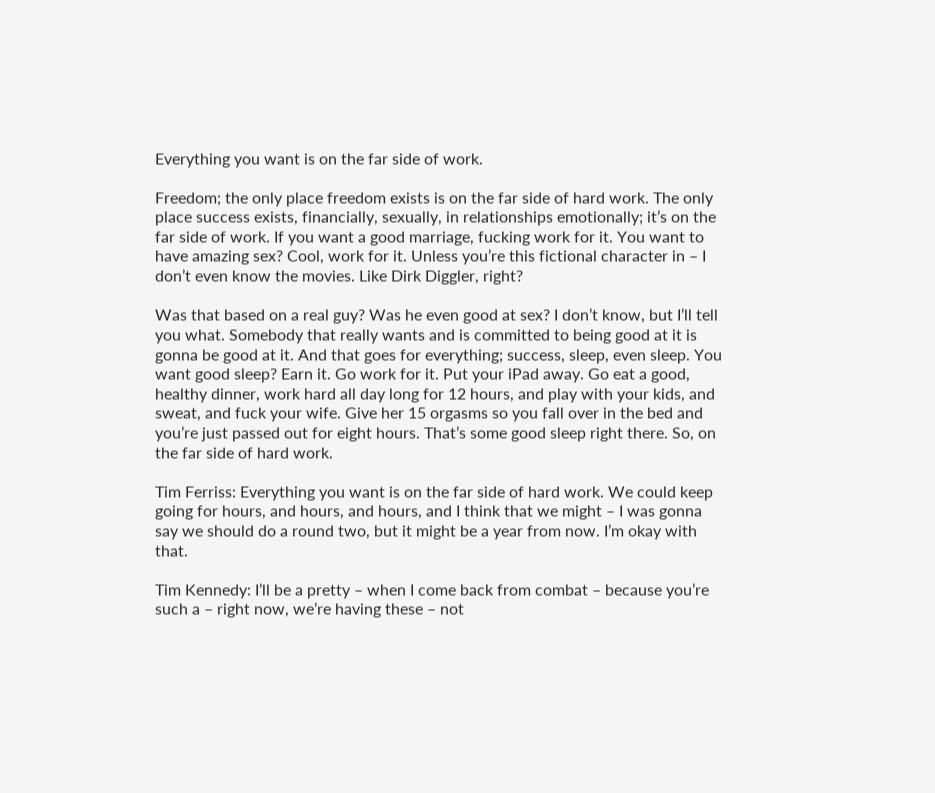Everything you want is on the far side of work.

Freedom; the only place freedom exists is on the far side of hard work. The only place success exists, financially, sexually, in relationships emotionally; it’s on the far side of work. If you want a good marriage, fucking work for it. You want to have amazing sex? Cool, work for it. Unless you’re this fictional character in – I don’t even know the movies. Like Dirk Diggler, right?

Was that based on a real guy? Was he even good at sex? I don’t know, but I’ll tell you what. Somebody that really wants and is committed to being good at it is gonna be good at it. And that goes for everything; success, sleep, even sleep. You want good sleep? Earn it. Go work for it. Put your iPad away. Go eat a good, healthy dinner, work hard all day long for 12 hours, and play with your kids, and sweat, and fuck your wife. Give her 15 orgasms so you fall over in the bed and you’re just passed out for eight hours. That’s some good sleep right there. So, on the far side of hard work.

Tim Ferriss: Everything you want is on the far side of hard work. We could keep going for hours, and hours, and hours, and I think that we might – I was gonna say we should do a round two, but it might be a year from now. I’m okay with that.

Tim Kennedy: I’ll be a pretty – when I come back from combat – because you’re such a – right now, we’re having these – not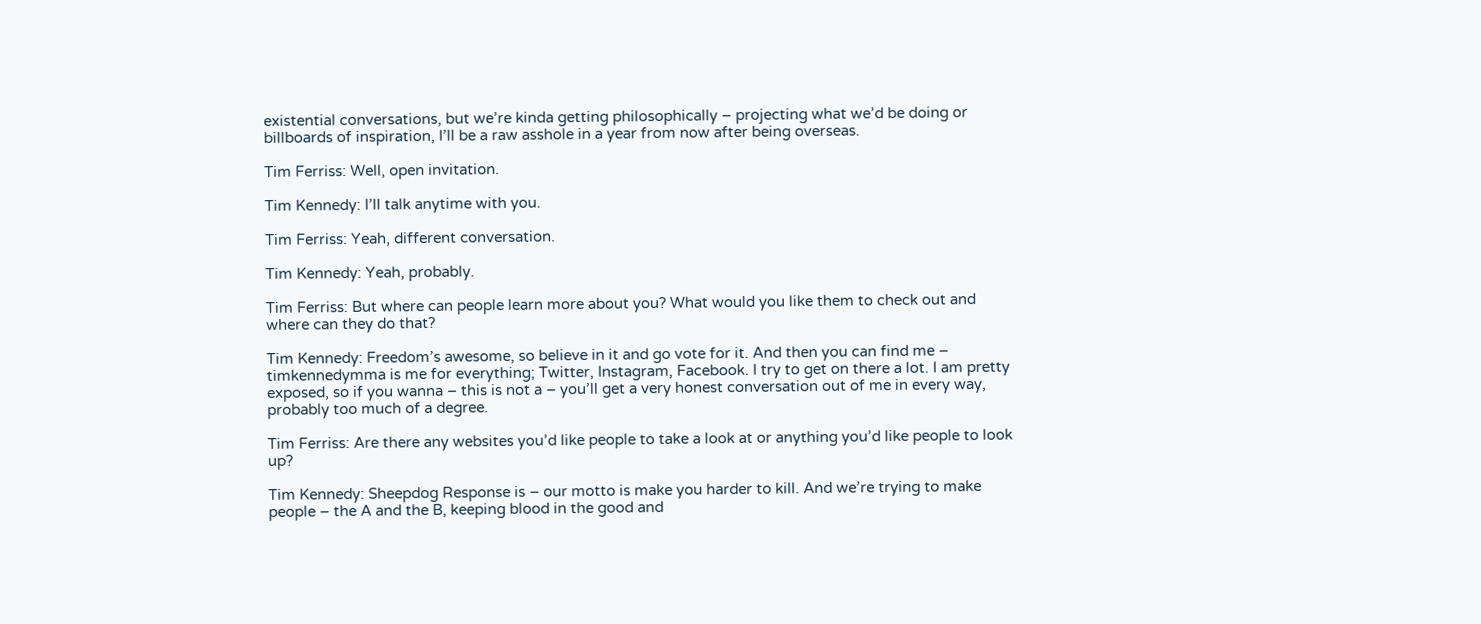existential conversations, but we’re kinda getting philosophically – projecting what we’d be doing or billboards of inspiration, I’ll be a raw asshole in a year from now after being overseas.

Tim Ferriss: Well, open invitation.

Tim Kennedy: I’ll talk anytime with you.

Tim Ferriss: Yeah, different conversation.

Tim Kennedy: Yeah, probably.

Tim Ferriss: But where can people learn more about you? What would you like them to check out and where can they do that?

Tim Kennedy: Freedom’s awesome, so believe in it and go vote for it. And then you can find me – timkennedymma is me for everything; Twitter, Instagram, Facebook. I try to get on there a lot. I am pretty exposed, so if you wanna – this is not a – you’ll get a very honest conversation out of me in every way, probably too much of a degree.

Tim Ferriss: Are there any websites you’d like people to take a look at or anything you’d like people to look up?

Tim Kennedy: Sheepdog Response is – our motto is make you harder to kill. And we’re trying to make people – the A and the B, keeping blood in the good and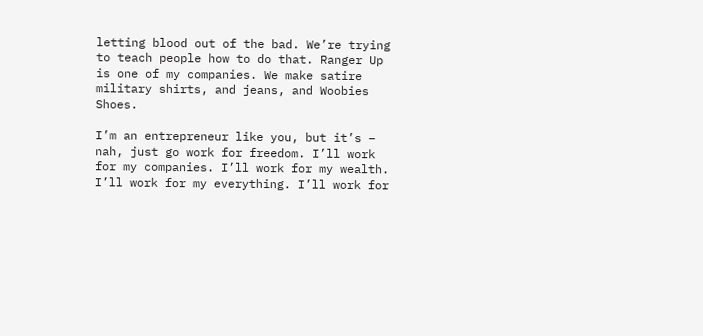letting blood out of the bad. We’re trying to teach people how to do that. Ranger Up is one of my companies. We make satire military shirts, and jeans, and Woobies Shoes.

I’m an entrepreneur like you, but it’s – nah, just go work for freedom. I’ll work for my companies. I’ll work for my wealth. I’ll work for my everything. I’ll work for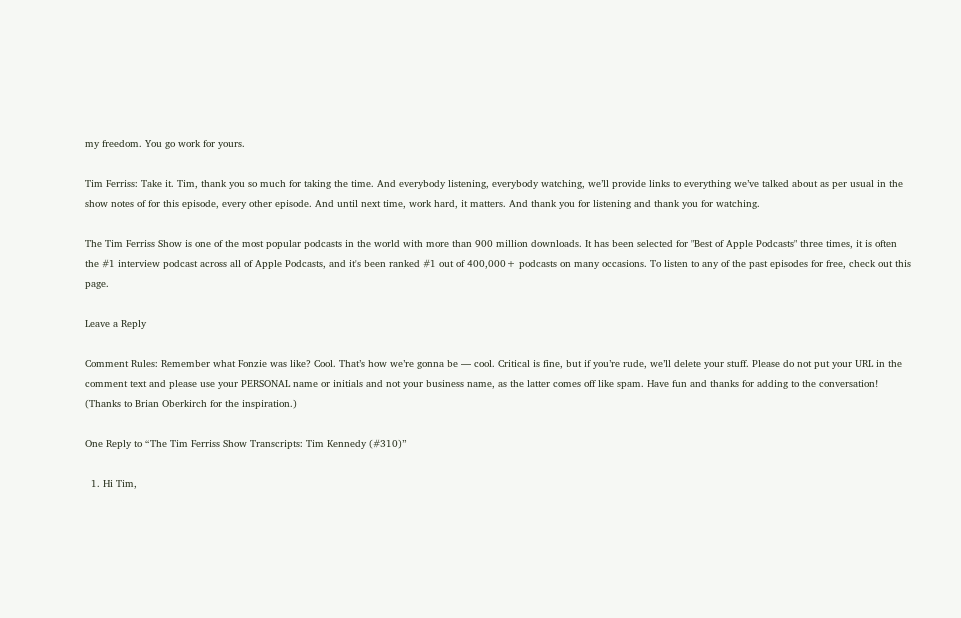my freedom. You go work for yours.

Tim Ferriss: Take it. Tim, thank you so much for taking the time. And everybody listening, everybody watching, we’ll provide links to everything we’ve talked about as per usual in the show notes of for this episode, every other episode. And until next time, work hard, it matters. And thank you for listening and thank you for watching.

The Tim Ferriss Show is one of the most popular podcasts in the world with more than 900 million downloads. It has been selected for "Best of Apple Podcasts" three times, it is often the #1 interview podcast across all of Apple Podcasts, and it's been ranked #1 out of 400,000+ podcasts on many occasions. To listen to any of the past episodes for free, check out this page.

Leave a Reply

Comment Rules: Remember what Fonzie was like? Cool. That’s how we’re gonna be — cool. Critical is fine, but if you’re rude, we’ll delete your stuff. Please do not put your URL in the comment text and please use your PERSONAL name or initials and not your business name, as the latter comes off like spam. Have fun and thanks for adding to the conversation! (Thanks to Brian Oberkirch for the inspiration.)

One Reply to “The Tim Ferriss Show Transcripts: Tim Kennedy (#310)”

  1. Hi Tim,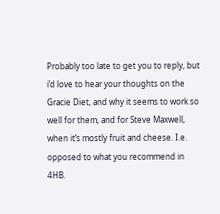Probably too late to get you to reply, but i’d love to hear your thoughts on the Gracie Diet, and why it seems to work so well for them, and for Steve Maxwell, when it’s mostly fruit and cheese. I.e. opposed to what you recommend in 4HB.